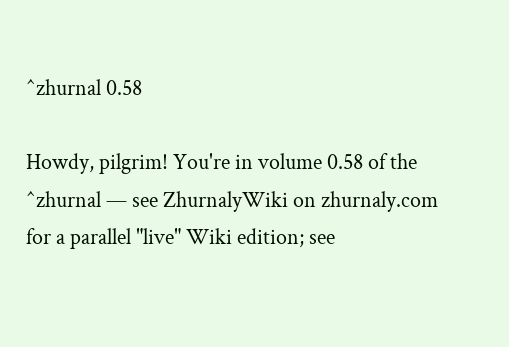^zhurnal 0.58

Howdy, pilgrim! You're in volume 0.58 of the ^zhurnal — see ZhurnalyWiki on zhurnaly.com for a parallel "live" Wiki edition; see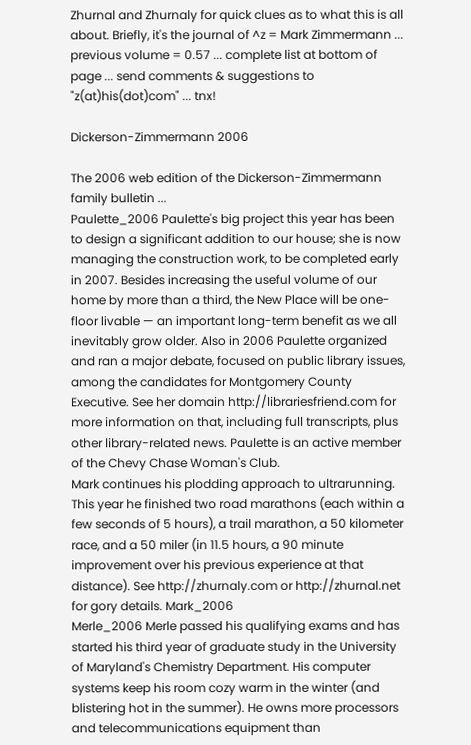Zhurnal and Zhurnaly for quick clues as to what this is all about. Briefly, it's the journal of ^z = Mark Zimmermann ... previous volume = 0.57 ... complete list at bottom of page ... send comments & suggestions to "z(at)his(dot)com" ... tnx!

Dickerson-Zimmermann 2006

The 2006 web edition of the Dickerson-Zimmermann family bulletin ...
Paulette_2006 Paulette's big project this year has been to design a significant addition to our house; she is now managing the construction work, to be completed early in 2007. Besides increasing the useful volume of our home by more than a third, the New Place will be one-floor livable — an important long-term benefit as we all inevitably grow older. Also in 2006 Paulette organized and ran a major debate, focused on public library issues, among the candidates for Montgomery County Executive. See her domain http://librariesfriend.com for more information on that, including full transcripts, plus other library-related news. Paulette is an active member of the Chevy Chase Woman's Club.
Mark continues his plodding approach to ultrarunning. This year he finished two road marathons (each within a few seconds of 5 hours), a trail marathon, a 50 kilometer race, and a 50 miler (in 11.5 hours, a 90 minute improvement over his previous experience at that distance). See http://zhurnaly.com or http://zhurnal.net for gory details. Mark_2006
Merle_2006 Merle passed his qualifying exams and has started his third year of graduate study in the University of Maryland's Chemistry Department. His computer systems keep his room cozy warm in the winter (and blistering hot in the summer). He owns more processors and telecommunications equipment than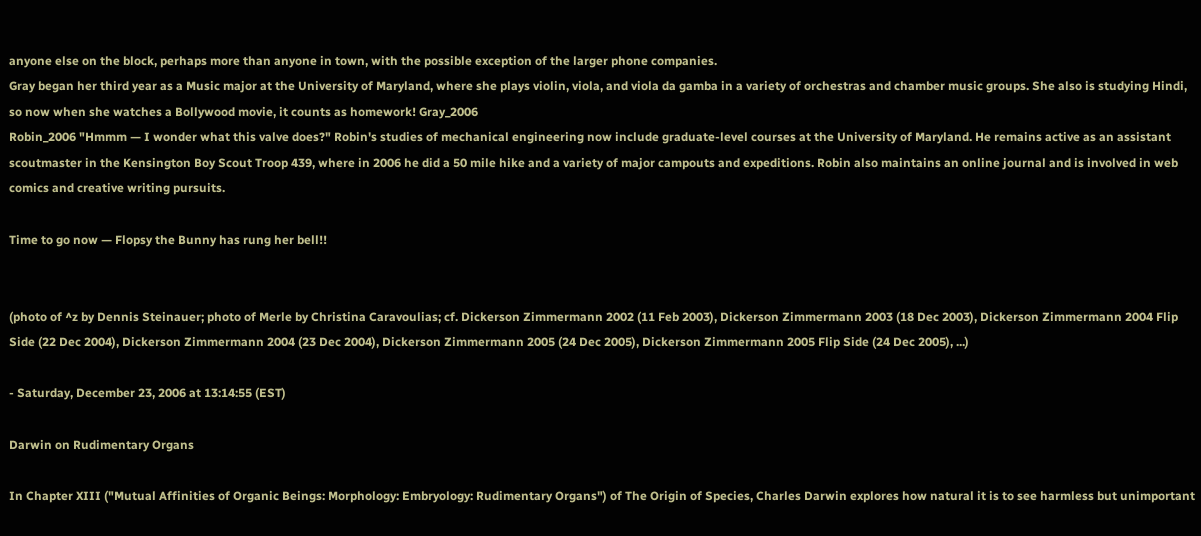anyone else on the block, perhaps more than anyone in town, with the possible exception of the larger phone companies.
Gray began her third year as a Music major at the University of Maryland, where she plays violin, viola, and viola da gamba in a variety of orchestras and chamber music groups. She also is studying Hindi, so now when she watches a Bollywood movie, it counts as homework! Gray_2006
Robin_2006 "Hmmm — I wonder what this valve does?" Robin's studies of mechanical engineering now include graduate-level courses at the University of Maryland. He remains active as an assistant scoutmaster in the Kensington Boy Scout Troop 439, where in 2006 he did a 50 mile hike and a variety of major campouts and expeditions. Robin also maintains an online journal and is involved in web comics and creative writing pursuits.

Time to go now — Flopsy the Bunny has rung her bell!!


(photo of ^z by Dennis Steinauer; photo of Merle by Christina Caravoulias; cf. Dickerson Zimmermann 2002 (11 Feb 2003), Dickerson Zimmermann 2003 (18 Dec 2003), Dickerson Zimmermann 2004 Flip Side (22 Dec 2004), Dickerson Zimmermann 2004 (23 Dec 2004), Dickerson Zimmermann 2005 (24 Dec 2005), Dickerson Zimmermann 2005 Flip Side (24 Dec 2005), ...)

- Saturday, December 23, 2006 at 13:14:55 (EST)

Darwin on Rudimentary Organs

In Chapter XIII ("Mutual Affinities of Organic Beings: Morphology: Embryology: Rudimentary Organs") of The Origin of Species, Charles Darwin explores how natural it is to see harmless but unimportant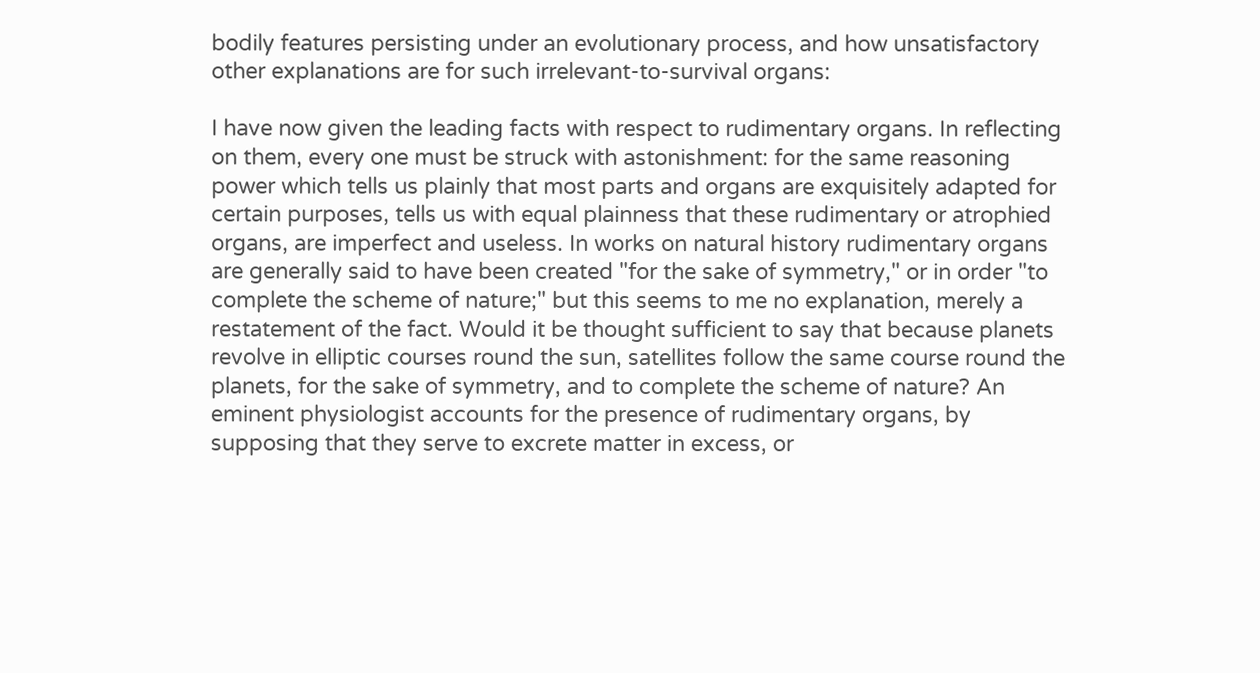bodily features persisting under an evolutionary process, and how unsatisfactory other explanations are for such irrelevant-to-survival organs:

I have now given the leading facts with respect to rudimentary organs. In reflecting on them, every one must be struck with astonishment: for the same reasoning power which tells us plainly that most parts and organs are exquisitely adapted for certain purposes, tells us with equal plainness that these rudimentary or atrophied organs, are imperfect and useless. In works on natural history rudimentary organs are generally said to have been created "for the sake of symmetry," or in order "to complete the scheme of nature;" but this seems to me no explanation, merely a restatement of the fact. Would it be thought sufficient to say that because planets revolve in elliptic courses round the sun, satellites follow the same course round the planets, for the sake of symmetry, and to complete the scheme of nature? An eminent physiologist accounts for the presence of rudimentary organs, by supposing that they serve to excrete matter in excess, or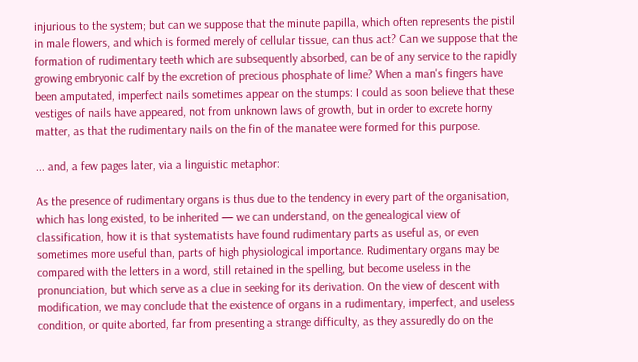injurious to the system; but can we suppose that the minute papilla, which often represents the pistil in male flowers, and which is formed merely of cellular tissue, can thus act? Can we suppose that the formation of rudimentary teeth which are subsequently absorbed, can be of any service to the rapidly growing embryonic calf by the excretion of precious phosphate of lime? When a man's fingers have been amputated, imperfect nails sometimes appear on the stumps: I could as soon believe that these vestiges of nails have appeared, not from unknown laws of growth, but in order to excrete horny matter, as that the rudimentary nails on the fin of the manatee were formed for this purpose.

... and, a few pages later, via a linguistic metaphor:

As the presence of rudimentary organs is thus due to the tendency in every part of the organisation, which has long existed, to be inherited — we can understand, on the genealogical view of classification, how it is that systematists have found rudimentary parts as useful as, or even sometimes more useful than, parts of high physiological importance. Rudimentary organs may be compared with the letters in a word, still retained in the spelling, but become useless in the pronunciation, but which serve as a clue in seeking for its derivation. On the view of descent with modification, we may conclude that the existence of organs in a rudimentary, imperfect, and useless condition, or quite aborted, far from presenting a strange difficulty, as they assuredly do on the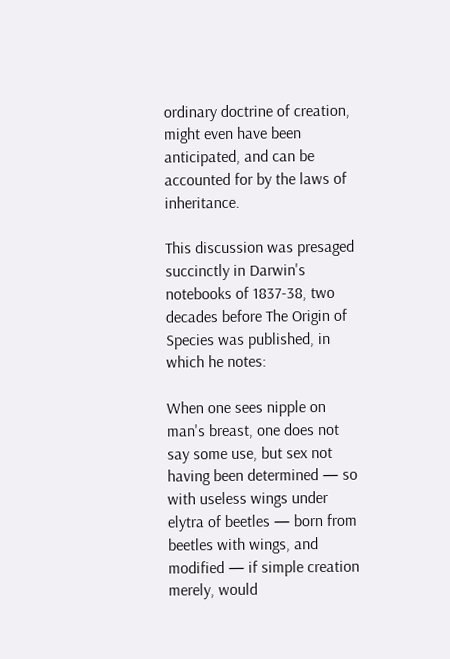ordinary doctrine of creation, might even have been anticipated, and can be accounted for by the laws of inheritance.

This discussion was presaged succinctly in Darwin's notebooks of 1837-38, two decades before The Origin of Species was published, in which he notes:

When one sees nipple on man's breast, one does not say some use, but sex not having been determined — so with useless wings under elytra of beetles — born from beetles with wings, and modified — if simple creation merely, would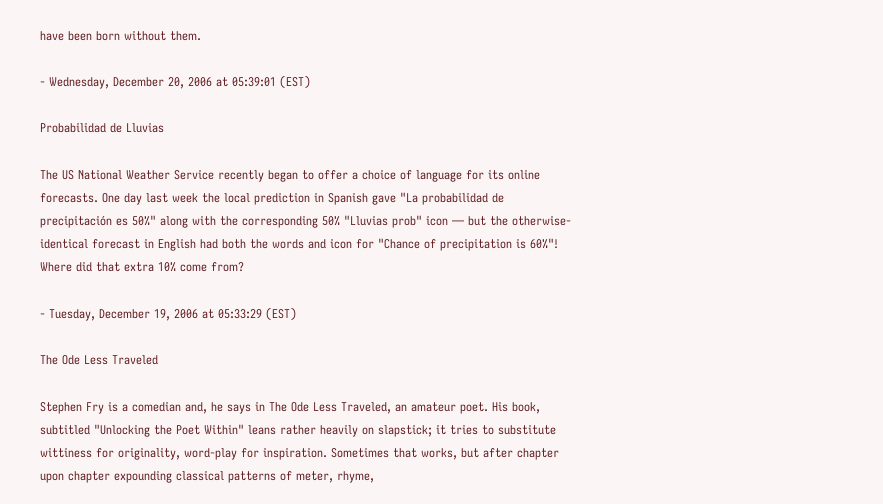have been born without them.

- Wednesday, December 20, 2006 at 05:39:01 (EST)

Probabilidad de Lluvias

The US National Weather Service recently began to offer a choice of language for its online forecasts. One day last week the local prediction in Spanish gave "La probabilidad de precipitación es 50%" along with the corresponding 50% "Lluvias prob" icon — but the otherwise-identical forecast in English had both the words and icon for "Chance of precipitation is 60%"! Where did that extra 10% come from?

- Tuesday, December 19, 2006 at 05:33:29 (EST)

The Ode Less Traveled

Stephen Fry is a comedian and, he says in The Ode Less Traveled, an amateur poet. His book, subtitled "Unlocking the Poet Within" leans rather heavily on slapstick; it tries to substitute wittiness for originality, word-play for inspiration. Sometimes that works, but after chapter upon chapter expounding classical patterns of meter, rhyme,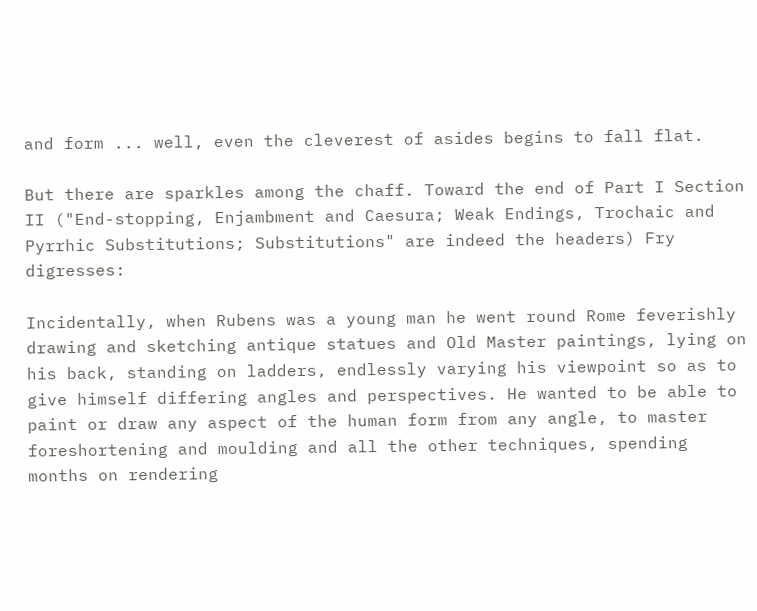and form ... well, even the cleverest of asides begins to fall flat.

But there are sparkles among the chaff. Toward the end of Part I Section II ("End-stopping, Enjambment and Caesura; Weak Endings, Trochaic and Pyrrhic Substitutions; Substitutions" are indeed the headers) Fry digresses:

Incidentally, when Rubens was a young man he went round Rome feverishly drawing and sketching antique statues and Old Master paintings, lying on his back, standing on ladders, endlessly varying his viewpoint so as to give himself differing angles and perspectives. He wanted to be able to paint or draw any aspect of the human form from any angle, to master foreshortening and moulding and all the other techniques, spending months on rendering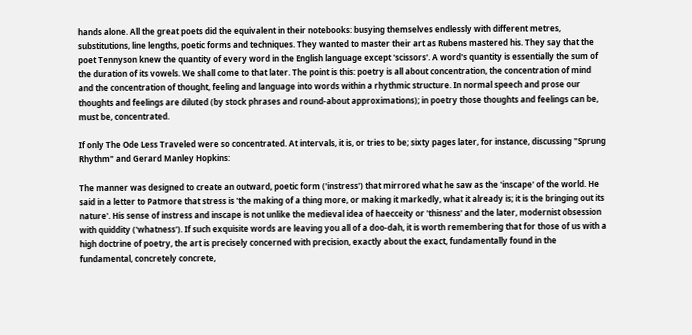hands alone. All the great poets did the equivalent in their notebooks: busying themselves endlessly with different metres, substitutions, line lengths, poetic forms and techniques. They wanted to master their art as Rubens mastered his. They say that the poet Tennyson knew the quantity of every word in the English language except 'scissors'. A word's quantity is essentially the sum of the duration of its vowels. We shall come to that later. The point is this: poetry is all about concentration, the concentration of mind and the concentration of thought, feeling and language into words within a rhythmic structure. In normal speech and prose our thoughts and feelings are diluted (by stock phrases and round-about approximations); in poetry those thoughts and feelings can be, must be, concentrated.

If only The Ode Less Traveled were so concentrated. At intervals, it is, or tries to be; sixty pages later, for instance, discussing "Sprung Rhythm" and Gerard Manley Hopkins:

The manner was designed to create an outward, poetic form ('instress') that mirrored what he saw as the 'inscape' of the world. He said in a letter to Patmore that stress is 'the making of a thing more, or making it markedly, what it already is; it is the bringing out its nature'. His sense of instress and inscape is not unlike the medieval idea of haecceity or 'thisness' and the later, modernist obsession with quiddity ('whatness'). If such exquisite words are leaving you all of a doo-dah, it is worth remembering that for those of us with a high doctrine of poetry, the art is precisely concerned with precision, exactly about the exact, fundamentally found in the fundamental, concretely concrete,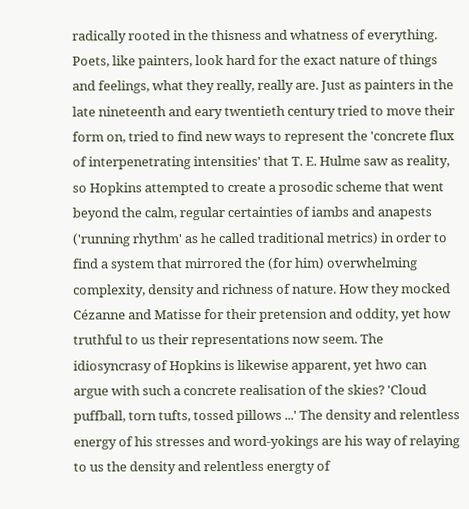radically rooted in the thisness and whatness of everything. Poets, like painters, look hard for the exact nature of things and feelings, what they really, really are. Just as painters in the late nineteenth and eary twentieth century tried to move their form on, tried to find new ways to represent the 'concrete flux of interpenetrating intensities' that T. E. Hulme saw as reality, so Hopkins attempted to create a prosodic scheme that went beyond the calm, regular certainties of iambs and anapests ('running rhythm' as he called traditional metrics) in order to find a system that mirrored the (for him) overwhelming complexity, density and richness of nature. How they mocked Cézanne and Matisse for their pretension and oddity, yet how truthful to us their representations now seem. The idiosyncrasy of Hopkins is likewise apparent, yet hwo can argue with such a concrete realisation of the skies? 'Cloud puffball, torn tufts, tossed pillows ...' The density and relentless energy of his stresses and word-yokings are his way of relaying to us the density and relentless energty of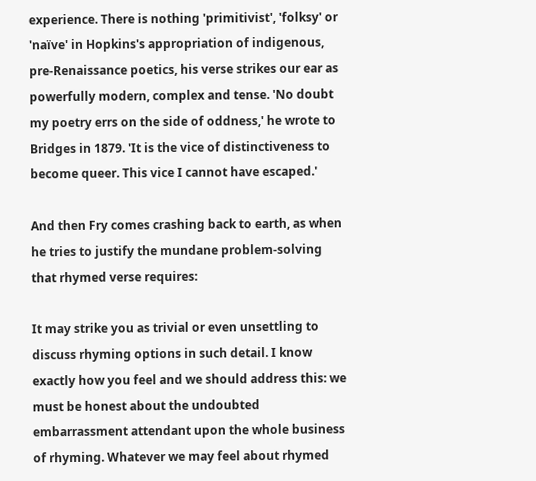experience. There is nothing 'primitivist', 'folksy' or 'naïve' in Hopkins's appropriation of indigenous, pre-Renaissance poetics, his verse strikes our ear as powerfully modern, complex and tense. 'No doubt my poetry errs on the side of oddness,' he wrote to Bridges in 1879. 'It is the vice of distinctiveness to become queer. This vice I cannot have escaped.'

And then Fry comes crashing back to earth, as when he tries to justify the mundane problem-solving that rhymed verse requires:

It may strike you as trivial or even unsettling to discuss rhyming options in such detail. I know exactly how you feel and we should address this: we must be honest about the undoubted embarrassment attendant upon the whole business of rhyming. Whatever we may feel about rhymed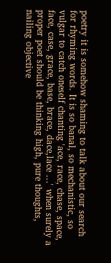poetry it is somehow shaming to talk about our search for rhyming words. It is so banal, so mechanistic, so vulgar to catch oneself chanting 'ace, race, chase, space, face, case, grace, base, brace, dace,lace ...' when surely a proper poet should be thinking high, pure thoughts, nailing objective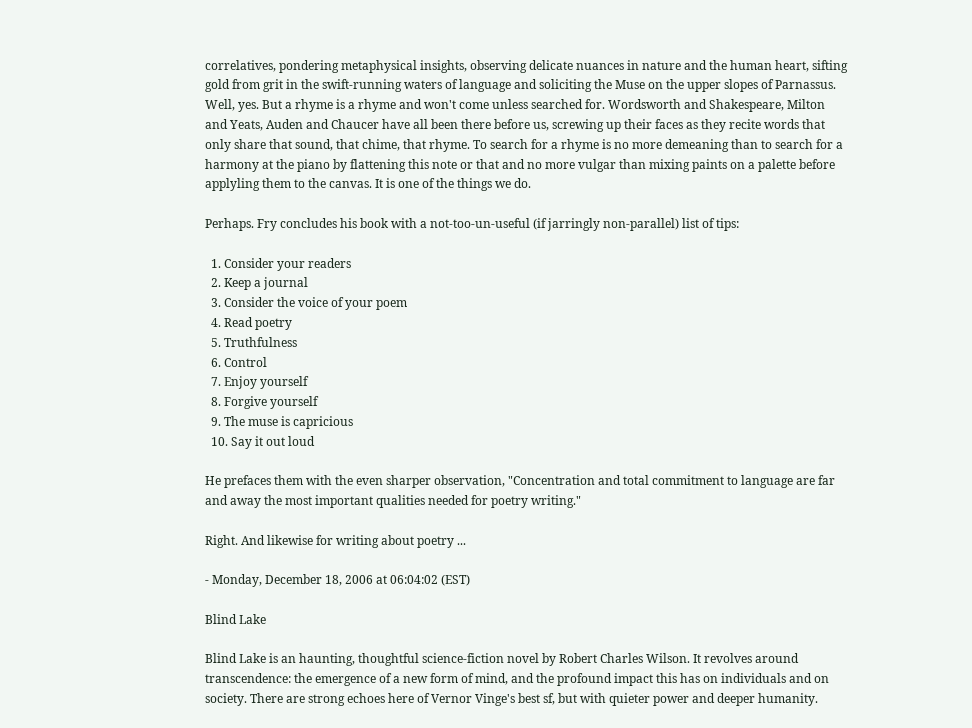correlatives, pondering metaphysical insights, observing delicate nuances in nature and the human heart, sifting gold from grit in the swift-running waters of language and soliciting the Muse on the upper slopes of Parnassus. Well, yes. But a rhyme is a rhyme and won't come unless searched for. Wordsworth and Shakespeare, Milton and Yeats, Auden and Chaucer have all been there before us, screwing up their faces as they recite words that only share that sound, that chime, that rhyme. To search for a rhyme is no more demeaning than to search for a harmony at the piano by flattening this note or that and no more vulgar than mixing paints on a palette before applyling them to the canvas. It is one of the things we do.

Perhaps. Fry concludes his book with a not-too-un-useful (if jarringly non-parallel) list of tips:

  1. Consider your readers
  2. Keep a journal
  3. Consider the voice of your poem
  4. Read poetry
  5. Truthfulness
  6. Control
  7. Enjoy yourself
  8. Forgive yourself
  9. The muse is capricious
  10. Say it out loud

He prefaces them with the even sharper observation, "Concentration and total commitment to language are far and away the most important qualities needed for poetry writing."

Right. And likewise for writing about poetry ...

- Monday, December 18, 2006 at 06:04:02 (EST)

Blind Lake

Blind Lake is an haunting, thoughtful science-fiction novel by Robert Charles Wilson. It revolves around transcendence: the emergence of a new form of mind, and the profound impact this has on individuals and on society. There are strong echoes here of Vernor Vinge's best sf, but with quieter power and deeper humanity.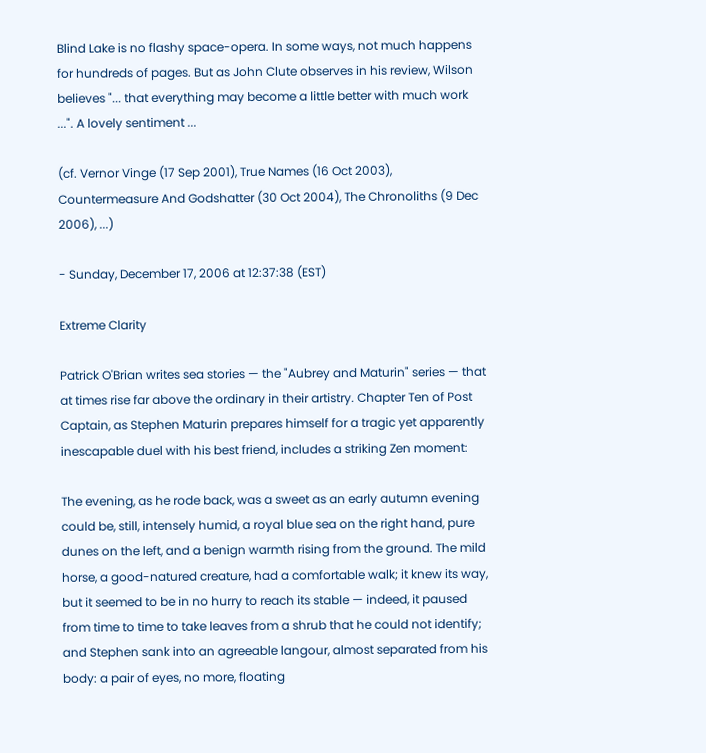Blind Lake is no flashy space-opera. In some ways, not much happens for hundreds of pages. But as John Clute observes in his review, Wilson believes "... that everything may become a little better with much work ...". A lovely sentiment ...

(cf. Vernor Vinge (17 Sep 2001), True Names (16 Oct 2003), Countermeasure And Godshatter (30 Oct 2004), The Chronoliths (9 Dec 2006), ...)

- Sunday, December 17, 2006 at 12:37:38 (EST)

Extreme Clarity

Patrick O'Brian writes sea stories — the "Aubrey and Maturin" series — that at times rise far above the ordinary in their artistry. Chapter Ten of Post Captain, as Stephen Maturin prepares himself for a tragic yet apparently inescapable duel with his best friend, includes a striking Zen moment:

The evening, as he rode back, was a sweet as an early autumn evening could be, still, intensely humid, a royal blue sea on the right hand, pure dunes on the left, and a benign warmth rising from the ground. The mild horse, a good-natured creature, had a comfortable walk; it knew its way, but it seemed to be in no hurry to reach its stable — indeed, it paused from time to time to take leaves from a shrub that he could not identify; and Stephen sank into an agreeable langour, almost separated from his body: a pair of eyes, no more, floating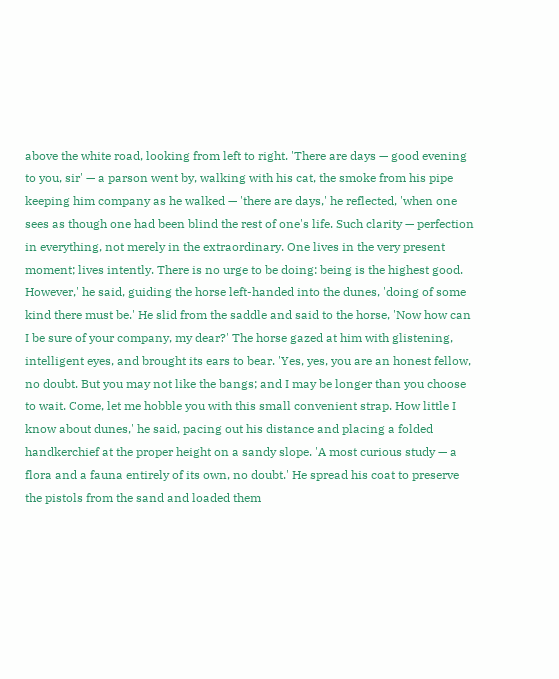above the white road, looking from left to right. 'There are days — good evening to you, sir' — a parson went by, walking with his cat, the smoke from his pipe keeping him company as he walked — 'there are days,' he reflected, 'when one sees as though one had been blind the rest of one's life. Such clarity — perfection in everything, not merely in the extraordinary. One lives in the very present moment; lives intently. There is no urge to be doing: being is the highest good. However,' he said, guiding the horse left-handed into the dunes, 'doing of some kind there must be.' He slid from the saddle and said to the horse, 'Now how can I be sure of your company, my dear?' The horse gazed at him with glistening, intelligent eyes, and brought its ears to bear. 'Yes, yes, you are an honest fellow, no doubt. But you may not like the bangs; and I may be longer than you choose to wait. Come, let me hobble you with this small convenient strap. How little I know about dunes,' he said, pacing out his distance and placing a folded handkerchief at the proper height on a sandy slope. 'A most curious study — a flora and a fauna entirely of its own, no doubt.' He spread his coat to preserve the pistols from the sand and loaded them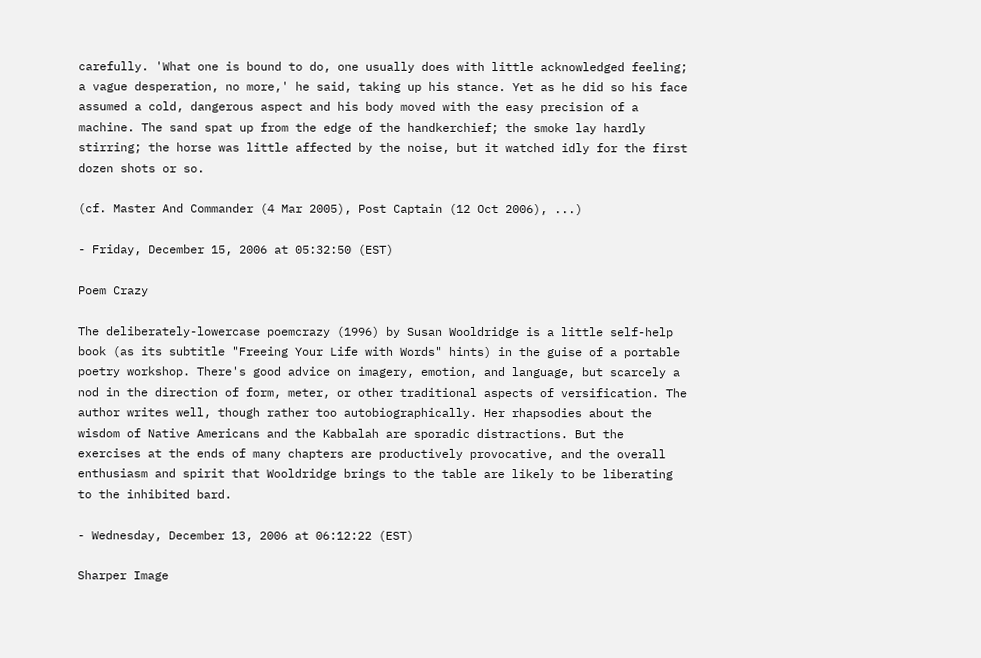carefully. 'What one is bound to do, one usually does with little acknowledged feeling; a vague desperation, no more,' he said, taking up his stance. Yet as he did so his face assumed a cold, dangerous aspect and his body moved with the easy precision of a machine. The sand spat up from the edge of the handkerchief; the smoke lay hardly stirring; the horse was little affected by the noise, but it watched idly for the first dozen shots or so.

(cf. Master And Commander (4 Mar 2005), Post Captain (12 Oct 2006), ...)

- Friday, December 15, 2006 at 05:32:50 (EST)

Poem Crazy

The deliberately-lowercase poemcrazy (1996) by Susan Wooldridge is a little self-help book (as its subtitle "Freeing Your Life with Words" hints) in the guise of a portable poetry workshop. There's good advice on imagery, emotion, and language, but scarcely a nod in the direction of form, meter, or other traditional aspects of versification. The author writes well, though rather too autobiographically. Her rhapsodies about the wisdom of Native Americans and the Kabbalah are sporadic distractions. But the exercises at the ends of many chapters are productively provocative, and the overall enthusiasm and spirit that Wooldridge brings to the table are likely to be liberating to the inhibited bard.

- Wednesday, December 13, 2006 at 06:12:22 (EST)

Sharper Image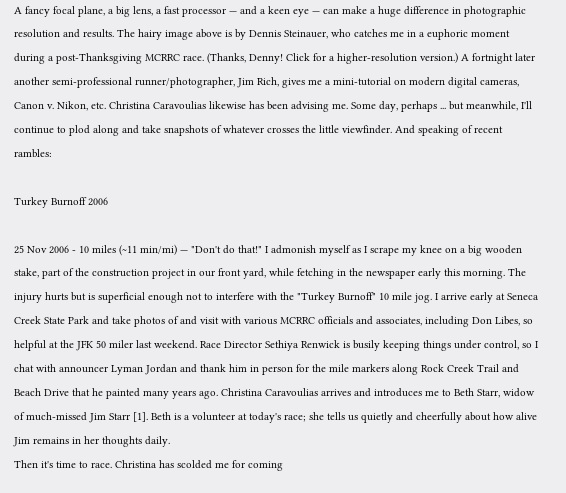A fancy focal plane, a big lens, a fast processor — and a keen eye — can make a huge difference in photographic resolution and results. The hairy image above is by Dennis Steinauer, who catches me in a euphoric moment during a post-Thanksgiving MCRRC race. (Thanks, Denny! Click for a higher-resolution version.) A fortnight later another semi-professional runner/photographer, Jim Rich, gives me a mini-tutorial on modern digital cameras, Canon v. Nikon, etc. Christina Caravoulias likewise has been advising me. Some day, perhaps ... but meanwhile, I'll continue to plod along and take snapshots of whatever crosses the little viewfinder. And speaking of recent rambles:

Turkey Burnoff 2006

25 Nov 2006 - 10 miles (~11 min/mi) — "Don't do that!" I admonish myself as I scrape my knee on a big wooden stake, part of the construction project in our front yard, while fetching in the newspaper early this morning. The injury hurts but is superficial enough not to interfere with the "Turkey Burnoff" 10 mile jog. I arrive early at Seneca Creek State Park and take photos of and visit with various MCRRC officials and associates, including Don Libes, so helpful at the JFK 50 miler last weekend. Race Director Sethiya Renwick is busily keeping things under control, so I chat with announcer Lyman Jordan and thank him in person for the mile markers along Rock Creek Trail and Beach Drive that he painted many years ago. Christina Caravoulias arrives and introduces me to Beth Starr, widow of much-missed Jim Starr [1]. Beth is a volunteer at today's race; she tells us quietly and cheerfully about how alive Jim remains in her thoughts daily.
Then it's time to race. Christina has scolded me for coming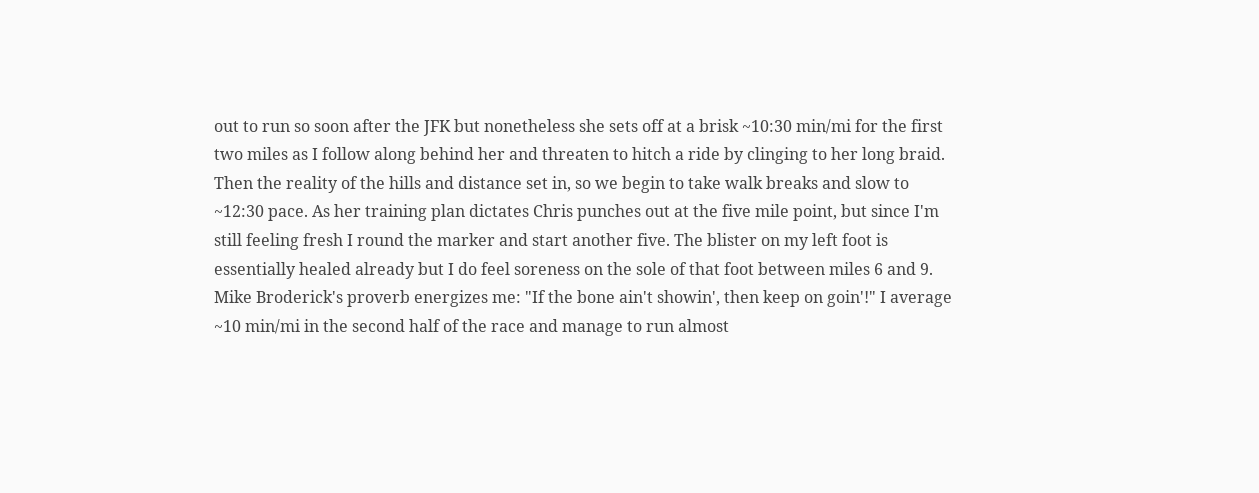out to run so soon after the JFK but nonetheless she sets off at a brisk ~10:30 min/mi for the first two miles as I follow along behind her and threaten to hitch a ride by clinging to her long braid. Then the reality of the hills and distance set in, so we begin to take walk breaks and slow to ~12:30 pace. As her training plan dictates Chris punches out at the five mile point, but since I'm still feeling fresh I round the marker and start another five. The blister on my left foot is essentially healed already but I do feel soreness on the sole of that foot between miles 6 and 9. Mike Broderick's proverb energizes me: "If the bone ain't showin', then keep on goin'!" I average ~10 min/mi in the second half of the race and manage to run almost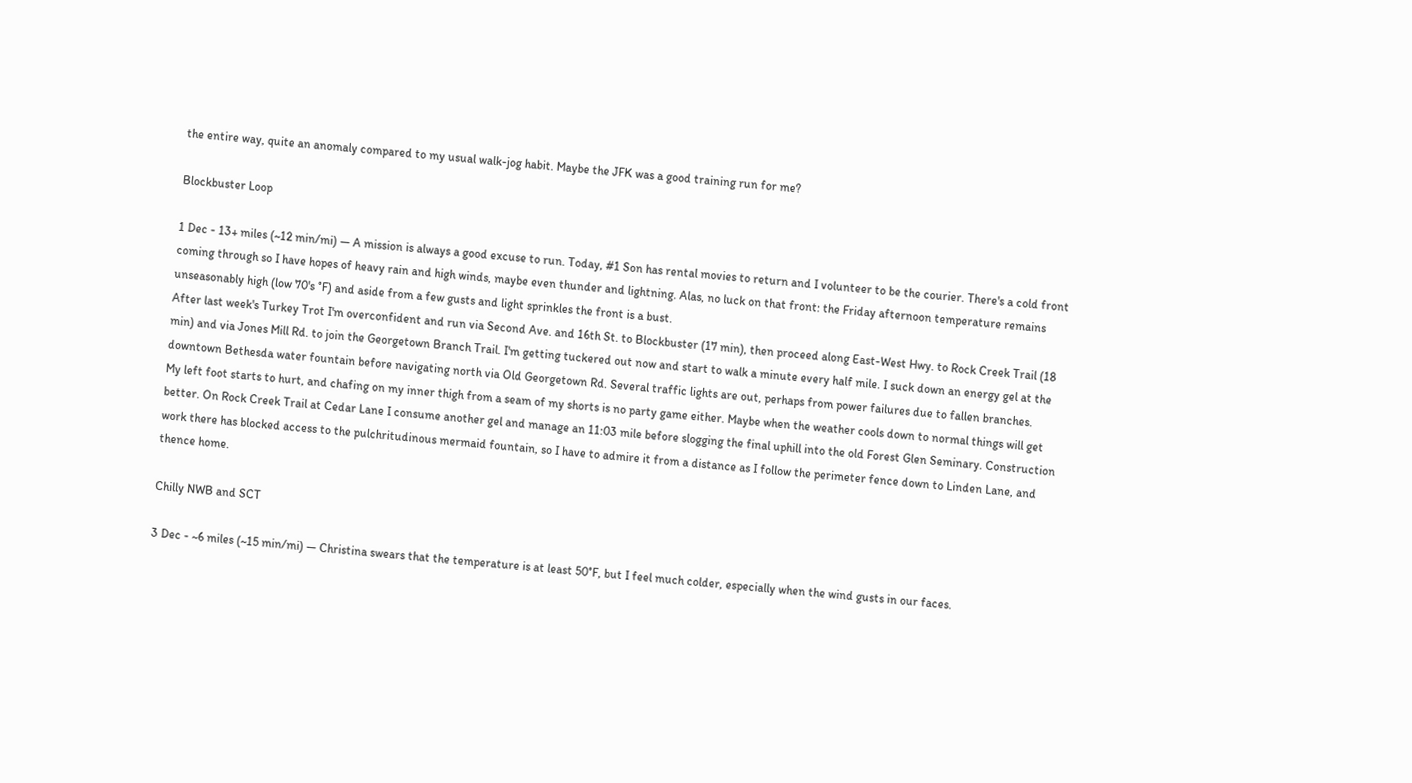the entire way, quite an anomaly compared to my usual walk-jog habit. Maybe the JFK was a good training run for me?

Blockbuster Loop

1 Dec - 13+ miles (~12 min/mi) — A mission is always a good excuse to run. Today, #1 Son has rental movies to return and I volunteer to be the courier. There's a cold front coming through so I have hopes of heavy rain and high winds, maybe even thunder and lightning. Alas, no luck on that front: the Friday afternoon temperature remains unseasonably high (low 70's °F) and aside from a few gusts and light sprinkles the front is a bust.
After last week's Turkey Trot I'm overconfident and run via Second Ave. and 16th St. to Blockbuster (17 min), then proceed along East-West Hwy. to Rock Creek Trail (18 min) and via Jones Mill Rd. to join the Georgetown Branch Trail. I'm getting tuckered out now and start to walk a minute every half mile. I suck down an energy gel at the downtown Bethesda water fountain before navigating north via Old Georgetown Rd. Several traffic lights are out, perhaps from power failures due to fallen branches.
My left foot starts to hurt, and chafing on my inner thigh from a seam of my shorts is no party game either. Maybe when the weather cools down to normal things will get better. On Rock Creek Trail at Cedar Lane I consume another gel and manage an 11:03 mile before slogging the final uphill into the old Forest Glen Seminary. Construction work there has blocked access to the pulchritudinous mermaid fountain, so I have to admire it from a distance as I follow the perimeter fence down to Linden Lane, and thence home.

Chilly NWB and SCT

3 Dec - ~6 miles (~15 min/mi) — Christina swears that the temperature is at least 50°F, but I feel much colder, especially when the wind gusts in our faces.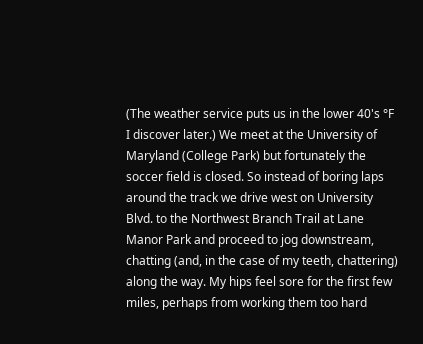(The weather service puts us in the lower 40's °F I discover later.) We meet at the University of Maryland (College Park) but fortunately the soccer field is closed. So instead of boring laps around the track we drive west on University Blvd. to the Northwest Branch Trail at Lane Manor Park and proceed to jog downstream, chatting (and, in the case of my teeth, chattering) along the way. My hips feel sore for the first few miles, perhaps from working them too hard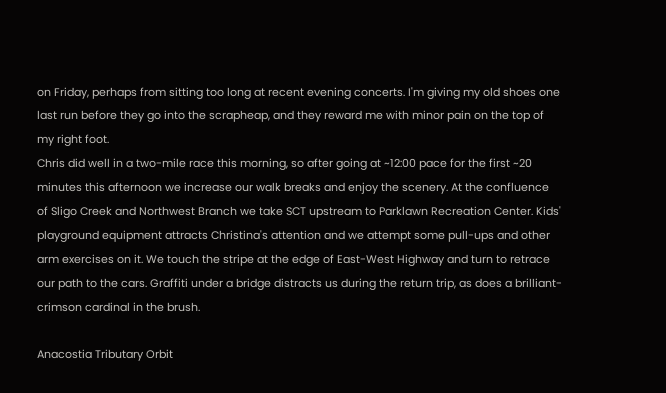on Friday, perhaps from sitting too long at recent evening concerts. I'm giving my old shoes one last run before they go into the scrapheap, and they reward me with minor pain on the top of my right foot.
Chris did well in a two-mile race this morning, so after going at ~12:00 pace for the first ~20 minutes this afternoon we increase our walk breaks and enjoy the scenery. At the confluence of Sligo Creek and Northwest Branch we take SCT upstream to Parklawn Recreation Center. Kids' playground equipment attracts Christina's attention and we attempt some pull-ups and other arm exercises on it. We touch the stripe at the edge of East-West Highway and turn to retrace our path to the cars. Graffiti under a bridge distracts us during the return trip, as does a brilliant-crimson cardinal in the brush.

Anacostia Tributary Orbit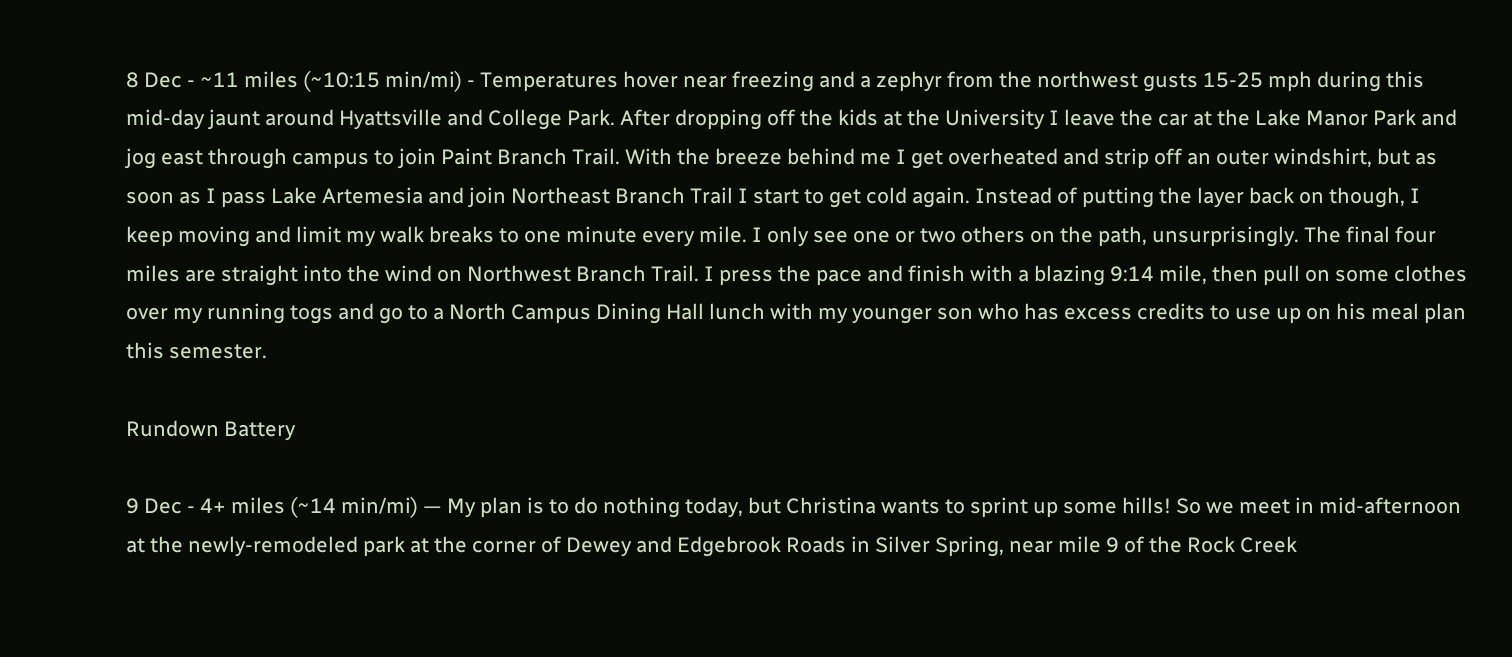8 Dec - ~11 miles (~10:15 min/mi) - Temperatures hover near freezing and a zephyr from the northwest gusts 15-25 mph during this mid-day jaunt around Hyattsville and College Park. After dropping off the kids at the University I leave the car at the Lake Manor Park and jog east through campus to join Paint Branch Trail. With the breeze behind me I get overheated and strip off an outer windshirt, but as soon as I pass Lake Artemesia and join Northeast Branch Trail I start to get cold again. Instead of putting the layer back on though, I keep moving and limit my walk breaks to one minute every mile. I only see one or two others on the path, unsurprisingly. The final four miles are straight into the wind on Northwest Branch Trail. I press the pace and finish with a blazing 9:14 mile, then pull on some clothes over my running togs and go to a North Campus Dining Hall lunch with my younger son who has excess credits to use up on his meal plan this semester.

Rundown Battery

9 Dec - 4+ miles (~14 min/mi) — My plan is to do nothing today, but Christina wants to sprint up some hills! So we meet in mid-afternoon at the newly-remodeled park at the corner of Dewey and Edgebrook Roads in Silver Spring, near mile 9 of the Rock Creek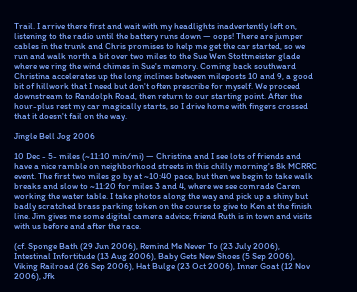Trail. I arrive there first and wait with my headlights inadvertently left on, listening to the radio until the battery runs down — oops! There are jumper cables in the trunk and Chris promises to help me get the car started, so we run and walk north a bit over two miles to the Sue Wen Stottmeister glade where we ring the wind chimes in Sue's memory. Coming back southward Christina accelerates up the long inclines between mileposts 10 and 9, a good bit of hillwork that I need but don't often prescribe for myself. We proceed downstream to Randolph Road, then return to our starting point. After the hour-plus rest my car magically starts, so I drive home with fingers crossed that it doesn't fail on the way.

Jingle Bell Jog 2006

10 Dec - 5- miles (~11:10 min/mi) — Christina and I see lots of friends and have a nice ramble on neighborhood streets in this chilly morning's 8k MCRRC event. The first two miles go by at ~10:40 pace, but then we begin to take walk breaks and slow to ~11:20 for miles 3 and 4, where we see comrade Caren working the water table. I take photos along the way and pick up a shiny but badly scratched brass parking token on the course to give to Ken at the finish line. Jim gives me some digital camera advice; friend Ruth is in town and visits with us before and after the race.

(cf. Sponge Bath (29 Jun 2006), Remind Me Never To (23 July 2006), Intestinal Infortitude (13 Aug 2006), Baby Gets New Shoes (5 Sep 2006), Viking Railroad (26 Sep 2006), Hat Bulge (23 Oct 2006), Inner Goat (12 Nov 2006), Jfk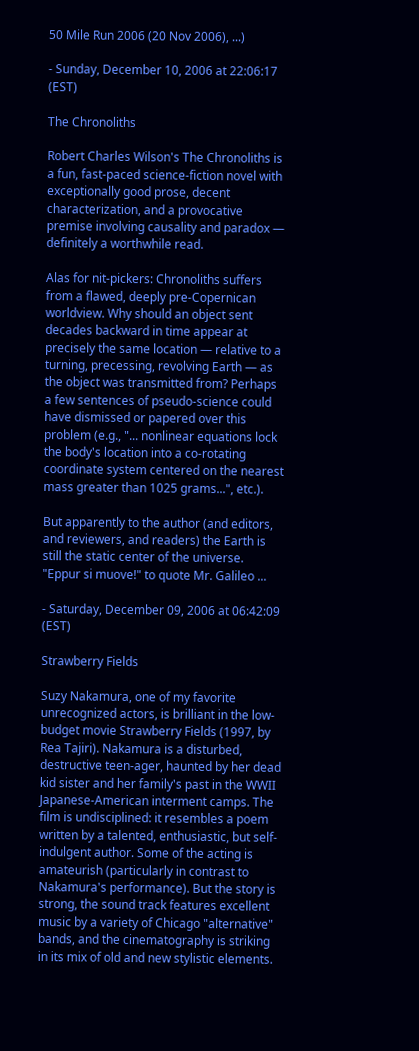50 Mile Run 2006 (20 Nov 2006), ...)

- Sunday, December 10, 2006 at 22:06:17 (EST)

The Chronoliths

Robert Charles Wilson's The Chronoliths is a fun, fast-paced science-fiction novel with exceptionally good prose, decent characterization, and a provocative premise involving causality and paradox — definitely a worthwhile read.

Alas for nit-pickers: Chronoliths suffers from a flawed, deeply pre-Copernican worldview. Why should an object sent decades backward in time appear at precisely the same location — relative to a turning, precessing, revolving Earth — as the object was transmitted from? Perhaps a few sentences of pseudo-science could have dismissed or papered over this problem (e.g., "... nonlinear equations lock the body's location into a co-rotating coordinate system centered on the nearest mass greater than 1025 grams...", etc.).

But apparently to the author (and editors, and reviewers, and readers) the Earth is still the static center of the universe. "Eppur si muove!" to quote Mr. Galileo ...

- Saturday, December 09, 2006 at 06:42:09 (EST)

Strawberry Fields

Suzy Nakamura, one of my favorite unrecognized actors, is brilliant in the low-budget movie Strawberry Fields (1997, by Rea Tajiri). Nakamura is a disturbed, destructive teen-ager, haunted by her dead kid sister and her family's past in the WWII Japanese-American interment camps. The film is undisciplined: it resembles a poem written by a talented, enthusiastic, but self-indulgent author. Some of the acting is amateurish (particularly in contrast to Nakamura's performance). But the story is strong, the sound track features excellent music by a variety of Chicago "alternative" bands, and the cinematography is striking in its mix of old and new stylistic elements.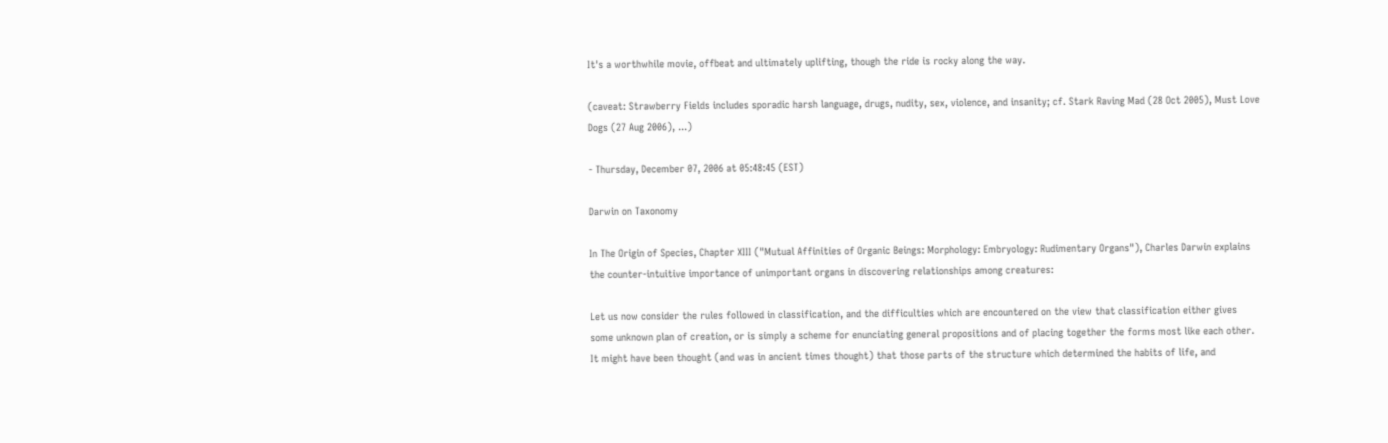It's a worthwhile movie, offbeat and ultimately uplifting, though the ride is rocky along the way.

(caveat: Strawberry Fields includes sporadic harsh language, drugs, nudity, sex, violence, and insanity; cf. Stark Raving Mad (28 Oct 2005), Must Love Dogs (27 Aug 2006), ...)

- Thursday, December 07, 2006 at 05:48:45 (EST)

Darwin on Taxonomy

In The Origin of Species, Chapter XIII ("Mutual Affinities of Organic Beings: Morphology: Embryology: Rudimentary Organs"), Charles Darwin explains the counter-intuitive importance of unimportant organs in discovering relationships among creatures:

Let us now consider the rules followed in classification, and the difficulties which are encountered on the view that classification either gives some unknown plan of creation, or is simply a scheme for enunciating general propositions and of placing together the forms most like each other. It might have been thought (and was in ancient times thought) that those parts of the structure which determined the habits of life, and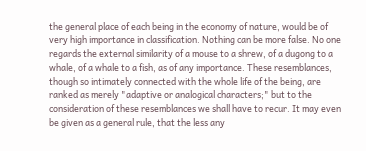the general place of each being in the economy of nature, would be of very high importance in classification. Nothing can be more false. No one regards the external similarity of a mouse to a shrew, of a dugong to a whale, of a whale to a fish, as of any importance. These resemblances, though so intimately connected with the whole life of the being, are ranked as merely "adaptive or analogical characters;" but to the consideration of these resemblances we shall have to recur. It may even be given as a general rule, that the less any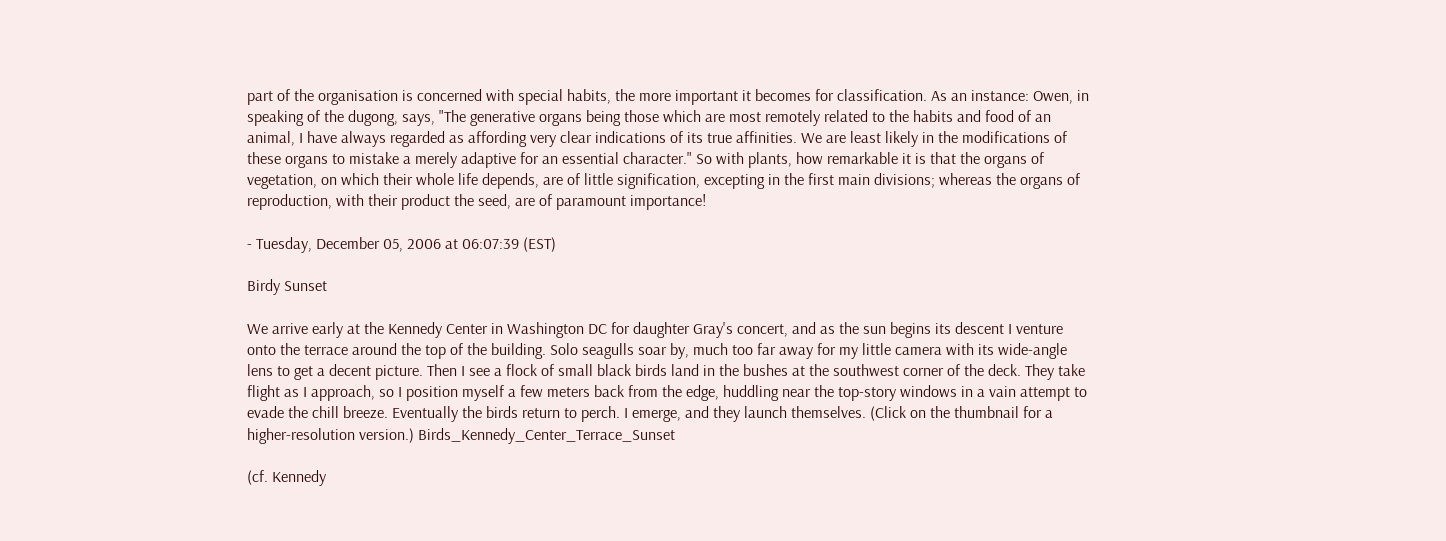part of the organisation is concerned with special habits, the more important it becomes for classification. As an instance: Owen, in speaking of the dugong, says, "The generative organs being those which are most remotely related to the habits and food of an animal, I have always regarded as affording very clear indications of its true affinities. We are least likely in the modifications of these organs to mistake a merely adaptive for an essential character." So with plants, how remarkable it is that the organs of vegetation, on which their whole life depends, are of little signification, excepting in the first main divisions; whereas the organs of reproduction, with their product the seed, are of paramount importance!

- Tuesday, December 05, 2006 at 06:07:39 (EST)

Birdy Sunset

We arrive early at the Kennedy Center in Washington DC for daughter Gray's concert, and as the sun begins its descent I venture onto the terrace around the top of the building. Solo seagulls soar by, much too far away for my little camera with its wide-angle lens to get a decent picture. Then I see a flock of small black birds land in the bushes at the southwest corner of the deck. They take flight as I approach, so I position myself a few meters back from the edge, huddling near the top-story windows in a vain attempt to evade the chill breeze. Eventually the birds return to perch. I emerge, and they launch themselves. (Click on the thumbnail for a higher-resolution version.) Birds_Kennedy_Center_Terrace_Sunset

(cf. Kennedy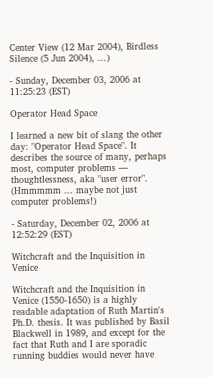Center View (12 Mar 2004), Birdless Silence (5 Jun 2004), ...)

- Sunday, December 03, 2006 at 11:25:23 (EST)

Operator Head Space

I learned a new bit of slang the other day: "Operator Head Space". It describes the source of many, perhaps most, computer problems — thoughtlessness, aka "user error". (Hmmmmm ... maybe not just computer problems!)

- Saturday, December 02, 2006 at 12:52:29 (EST)

Witchcraft and the Inquisition in Venice

Witchcraft and the Inquisition in Venice (1550-1650) is a highly readable adaptation of Ruth Martin's Ph.D. thesis. It was published by Basil Blackwell in 1989, and except for the fact that Ruth and I are sporadic running buddies would never have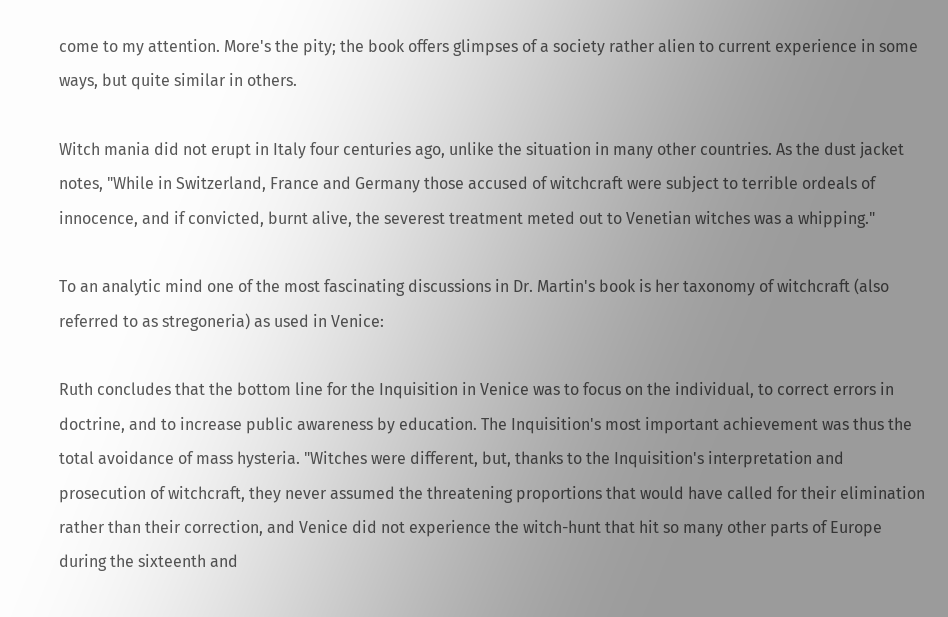come to my attention. More's the pity; the book offers glimpses of a society rather alien to current experience in some ways, but quite similar in others.

Witch mania did not erupt in Italy four centuries ago, unlike the situation in many other countries. As the dust jacket notes, "While in Switzerland, France and Germany those accused of witchcraft were subject to terrible ordeals of innocence, and if convicted, burnt alive, the severest treatment meted out to Venetian witches was a whipping."

To an analytic mind one of the most fascinating discussions in Dr. Martin's book is her taxonomy of witchcraft (also referred to as stregoneria) as used in Venice:

Ruth concludes that the bottom line for the Inquisition in Venice was to focus on the individual, to correct errors in doctrine, and to increase public awareness by education. The Inquisition's most important achievement was thus the total avoidance of mass hysteria. "Witches were different, but, thanks to the Inquisition's interpretation and prosecution of witchcraft, they never assumed the threatening proportions that would have called for their elimination rather than their correction, and Venice did not experience the witch-hunt that hit so many other parts of Europe during the sixteenth and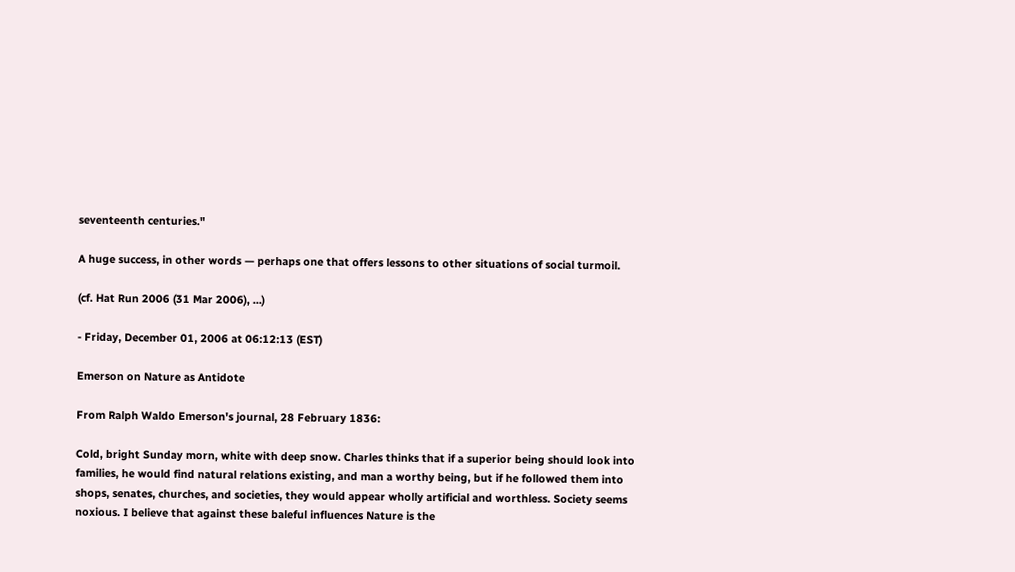seventeenth centuries."

A huge success, in other words — perhaps one that offers lessons to other situations of social turmoil.

(cf. Hat Run 2006 (31 Mar 2006), ...)

- Friday, December 01, 2006 at 06:12:13 (EST)

Emerson on Nature as Antidote

From Ralph Waldo Emerson's journal, 28 February 1836:

Cold, bright Sunday morn, white with deep snow. Charles thinks that if a superior being should look into families, he would find natural relations existing, and man a worthy being, but if he followed them into shops, senates, churches, and societies, they would appear wholly artificial and worthless. Society seems noxious. I believe that against these baleful influences Nature is the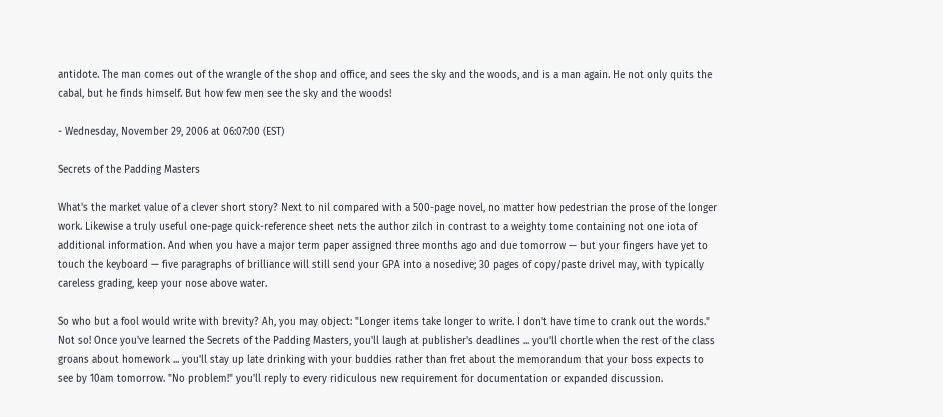antidote. The man comes out of the wrangle of the shop and office, and sees the sky and the woods, and is a man again. He not only quits the cabal, but he finds himself. But how few men see the sky and the woods!

- Wednesday, November 29, 2006 at 06:07:00 (EST)

Secrets of the Padding Masters

What's the market value of a clever short story? Next to nil compared with a 500-page novel, no matter how pedestrian the prose of the longer work. Likewise a truly useful one-page quick-reference sheet nets the author zilch in contrast to a weighty tome containing not one iota of additional information. And when you have a major term paper assigned three months ago and due tomorrow — but your fingers have yet to touch the keyboard — five paragraphs of brilliance will still send your GPA into a nosedive; 30 pages of copy/paste drivel may, with typically careless grading, keep your nose above water.

So who but a fool would write with brevity? Ah, you may object: "Longer items take longer to write. I don't have time to crank out the words." Not so! Once you've learned the Secrets of the Padding Masters, you'll laugh at publisher's deadlines ... you'll chortle when the rest of the class groans about homework ... you'll stay up late drinking with your buddies rather than fret about the memorandum that your boss expects to see by 10am tomorrow. "No problem!" you'll reply to every ridiculous new requirement for documentation or expanded discussion.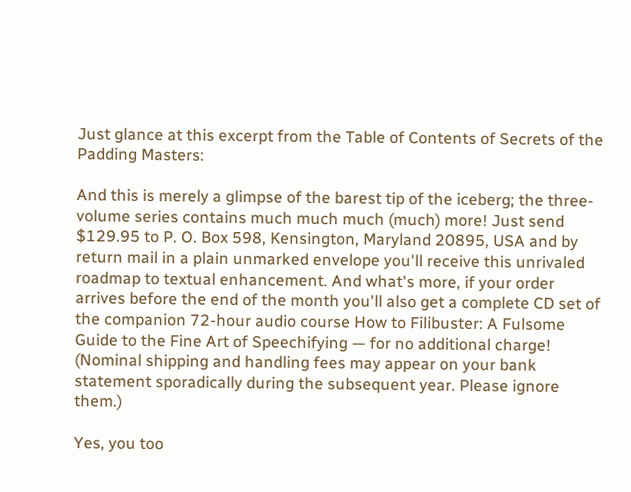Just glance at this excerpt from the Table of Contents of Secrets of the Padding Masters:

And this is merely a glimpse of the barest tip of the iceberg; the three-volume series contains much much much (much) more! Just send $129.95 to P. O. Box 598, Kensington, Maryland 20895, USA and by return mail in a plain unmarked envelope you'll receive this unrivaled roadmap to textual enhancement. And what's more, if your order arrives before the end of the month you'll also get a complete CD set of the companion 72-hour audio course How to Filibuster: A Fulsome Guide to the Fine Art of Speechifying — for no additional charge! (Nominal shipping and handling fees may appear on your bank statement sporadically during the subsequent year. Please ignore them.)

Yes, you too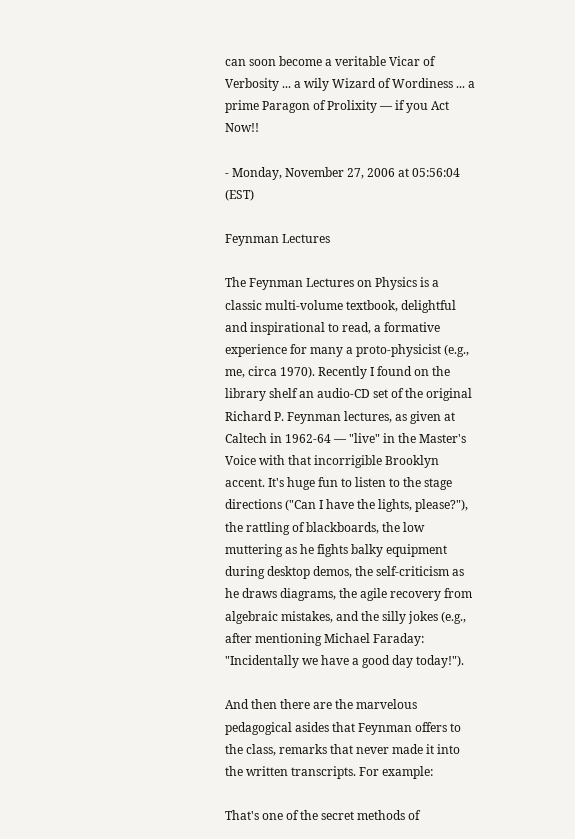can soon become a veritable Vicar of Verbosity ... a wily Wizard of Wordiness ... a prime Paragon of Prolixity — if you Act Now!!

- Monday, November 27, 2006 at 05:56:04 (EST)

Feynman Lectures

The Feynman Lectures on Physics is a classic multi-volume textbook, delightful and inspirational to read, a formative experience for many a proto-physicist (e.g., me, circa 1970). Recently I found on the library shelf an audio-CD set of the original Richard P. Feynman lectures, as given at Caltech in 1962-64 — "live" in the Master's Voice with that incorrigible Brooklyn accent. It's huge fun to listen to the stage directions ("Can I have the lights, please?"), the rattling of blackboards, the low muttering as he fights balky equipment during desktop demos, the self-criticism as he draws diagrams, the agile recovery from algebraic mistakes, and the silly jokes (e.g., after mentioning Michael Faraday: "Incidentally we have a good day today!").

And then there are the marvelous pedagogical asides that Feynman offers to the class, remarks that never made it into the written transcripts. For example:

That's one of the secret methods of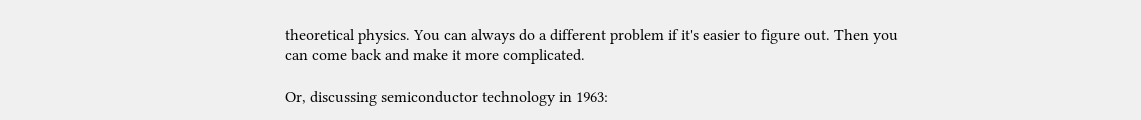theoretical physics. You can always do a different problem if it's easier to figure out. Then you can come back and make it more complicated.

Or, discussing semiconductor technology in 1963: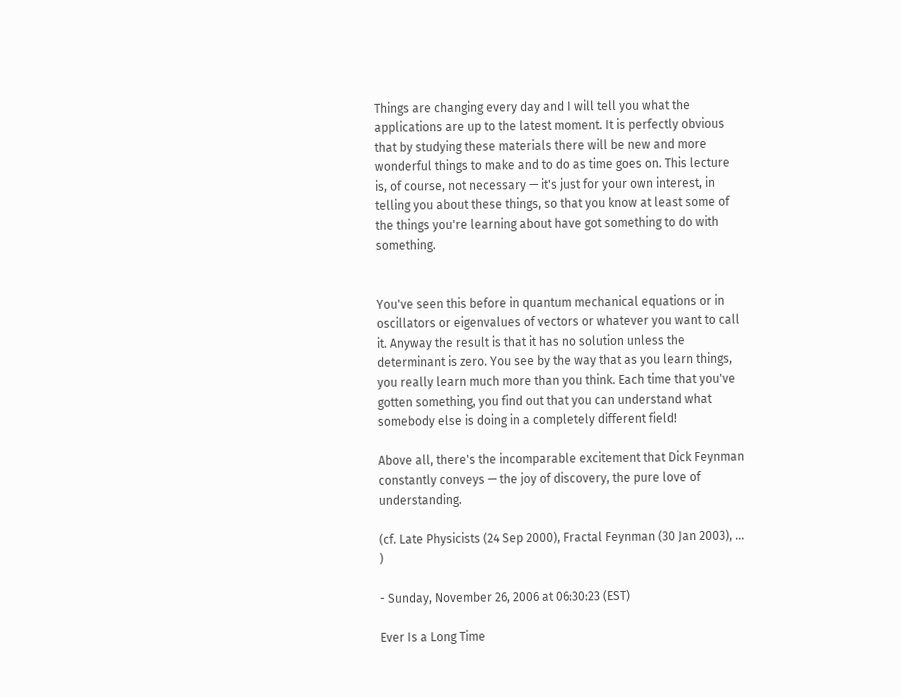Things are changing every day and I will tell you what the applications are up to the latest moment. It is perfectly obvious that by studying these materials there will be new and more wonderful things to make and to do as time goes on. This lecture is, of course, not necessary — it's just for your own interest, in telling you about these things, so that you know at least some of the things you're learning about have got something to do with something.


You've seen this before in quantum mechanical equations or in oscillators or eigenvalues of vectors or whatever you want to call it. Anyway the result is that it has no solution unless the determinant is zero. You see by the way that as you learn things, you really learn much more than you think. Each time that you've gotten something, you find out that you can understand what somebody else is doing in a completely different field!

Above all, there's the incomparable excitement that Dick Feynman constantly conveys — the joy of discovery, the pure love of understanding.

(cf. Late Physicists (24 Sep 2000), Fractal Feynman (30 Jan 2003), ... )

- Sunday, November 26, 2006 at 06:30:23 (EST)

Ever Is a Long Time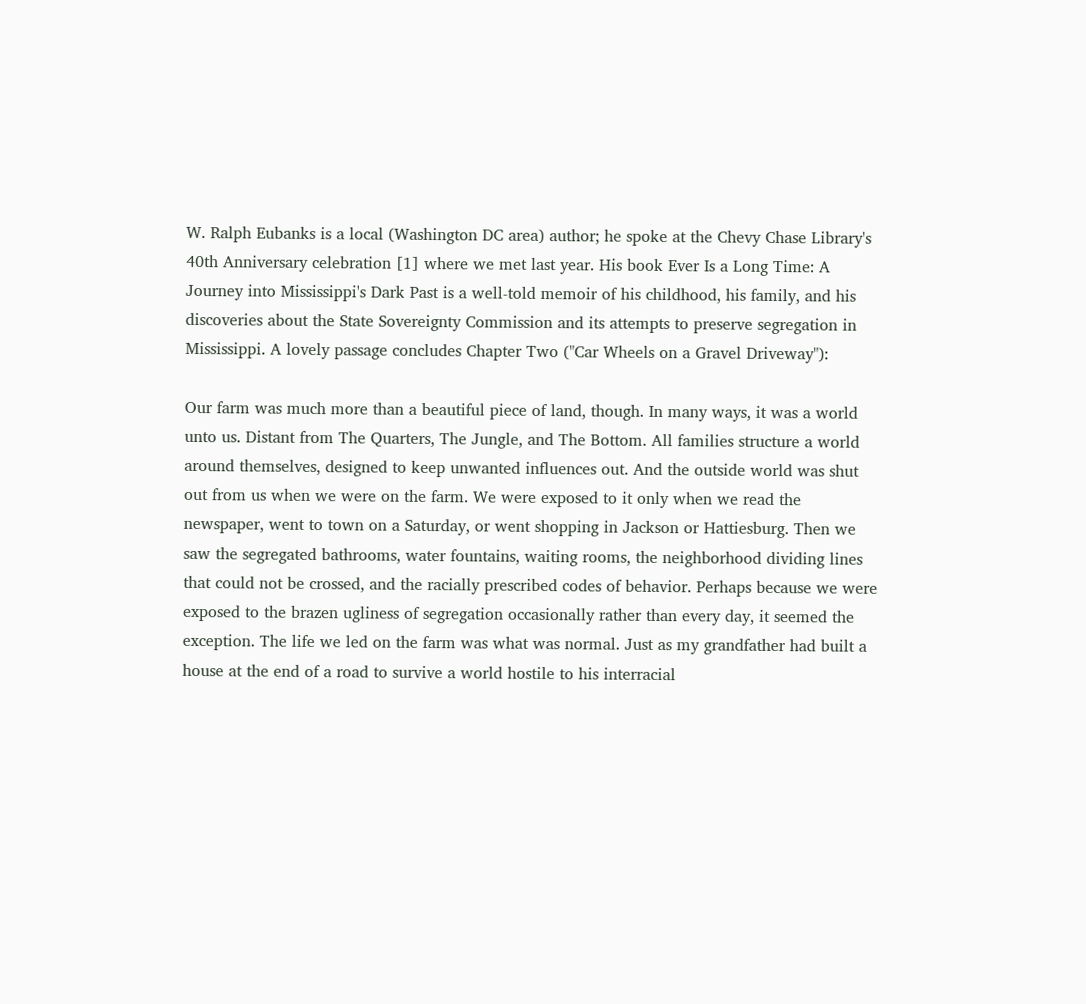W. Ralph Eubanks is a local (Washington DC area) author; he spoke at the Chevy Chase Library's 40th Anniversary celebration [1] where we met last year. His book Ever Is a Long Time: A Journey into Mississippi's Dark Past is a well-told memoir of his childhood, his family, and his discoveries about the State Sovereignty Commission and its attempts to preserve segregation in Mississippi. A lovely passage concludes Chapter Two ("Car Wheels on a Gravel Driveway"):

Our farm was much more than a beautiful piece of land, though. In many ways, it was a world unto us. Distant from The Quarters, The Jungle, and The Bottom. All families structure a world around themselves, designed to keep unwanted influences out. And the outside world was shut out from us when we were on the farm. We were exposed to it only when we read the newspaper, went to town on a Saturday, or went shopping in Jackson or Hattiesburg. Then we saw the segregated bathrooms, water fountains, waiting rooms, the neighborhood dividing lines that could not be crossed, and the racially prescribed codes of behavior. Perhaps because we were exposed to the brazen ugliness of segregation occasionally rather than every day, it seemed the exception. The life we led on the farm was what was normal. Just as my grandfather had built a house at the end of a road to survive a world hostile to his interracial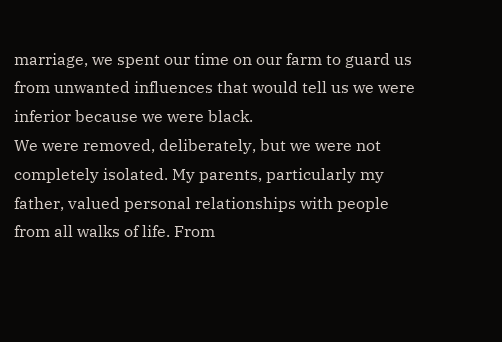marriage, we spent our time on our farm to guard us from unwanted influences that would tell us we were inferior because we were black.
We were removed, deliberately, but we were not completely isolated. My parents, particularly my father, valued personal relationships with people from all walks of life. From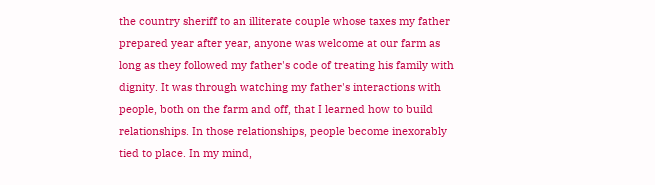the country sheriff to an illiterate couple whose taxes my father prepared year after year, anyone was welcome at our farm as long as they followed my father's code of treating his family with dignity. It was through watching my father's interactions with people, both on the farm and off, that I learned how to build relationships. In those relationships, people become inexorably tied to place. In my mind,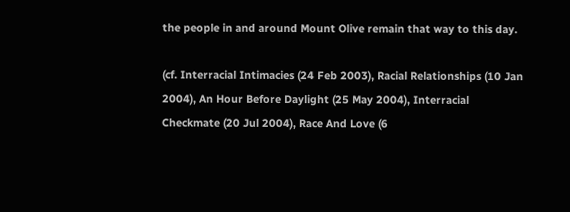the people in and around Mount Olive remain that way to this day.

(cf. Interracial Intimacies (24 Feb 2003), Racial Relationships (10 Jan 2004), An Hour Before Daylight (25 May 2004), Interracial Checkmate (20 Jul 2004), Race And Love (6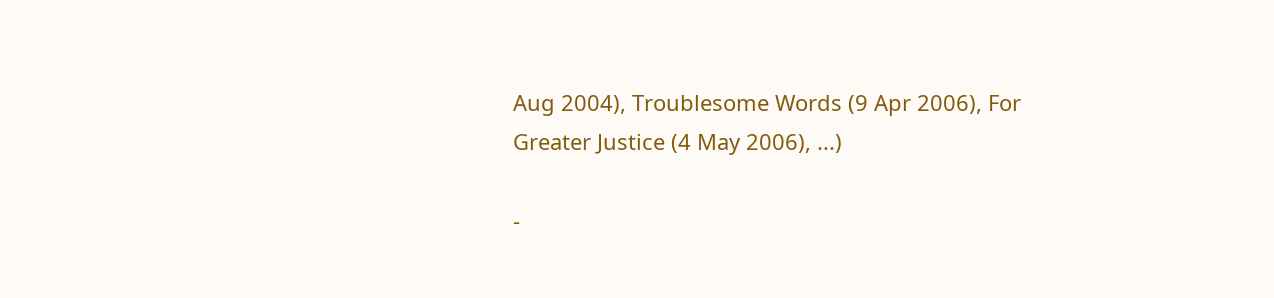Aug 2004), Troublesome Words (9 Apr 2006), For Greater Justice (4 May 2006), ...)

-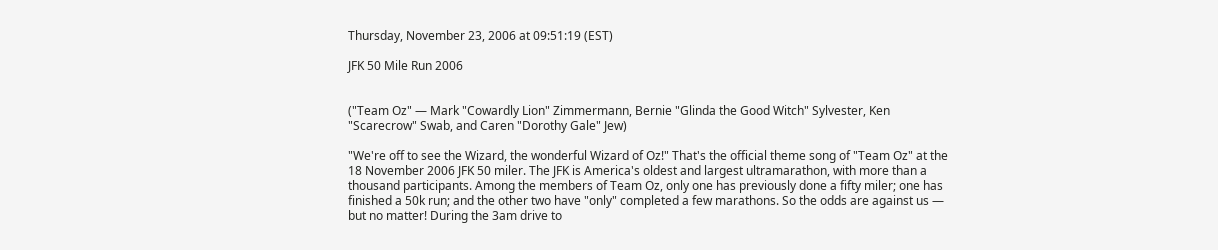Thursday, November 23, 2006 at 09:51:19 (EST)

JFK 50 Mile Run 2006


("Team Oz" — Mark "Cowardly Lion" Zimmermann, Bernie "Glinda the Good Witch" Sylvester, Ken "Scarecrow" Swab, and Caren "Dorothy Gale" Jew)

"We're off to see the Wizard, the wonderful Wizard of Oz!" That's the official theme song of "Team Oz" at the 18 November 2006 JFK 50 miler. The JFK is America's oldest and largest ultramarathon, with more than a thousand participants. Among the members of Team Oz, only one has previously done a fifty miler; one has finished a 50k run; and the other two have "only" completed a few marathons. So the odds are against us — but no matter! During the 3am drive to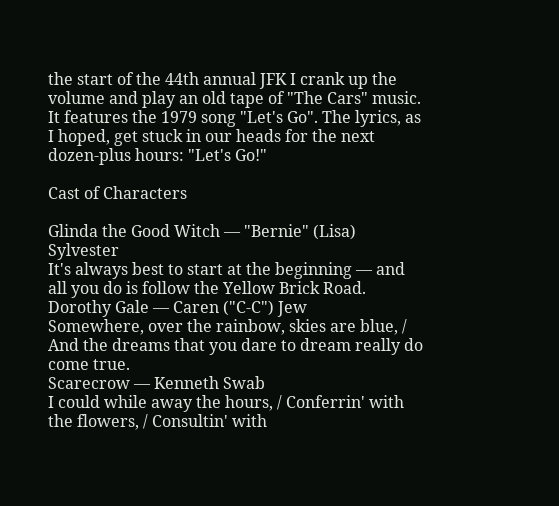the start of the 44th annual JFK I crank up the volume and play an old tape of "The Cars" music. It features the 1979 song "Let's Go". The lyrics, as I hoped, get stuck in our heads for the next dozen-plus hours: "Let's Go!"

Cast of Characters

Glinda the Good Witch — "Bernie" (Lisa) Sylvester
It's always best to start at the beginning — and all you do is follow the Yellow Brick Road.
Dorothy Gale — Caren ("C-C") Jew
Somewhere, over the rainbow, skies are blue, / And the dreams that you dare to dream really do come true.
Scarecrow — Kenneth Swab
I could while away the hours, / Conferrin' with the flowers, / Consultin' with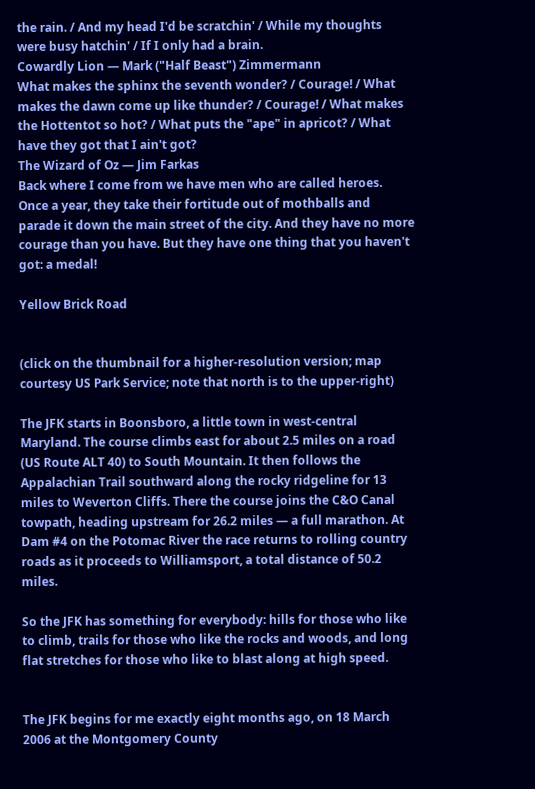the rain. / And my head I'd be scratchin' / While my thoughts were busy hatchin' / If I only had a brain.
Cowardly Lion — Mark ("Half Beast") Zimmermann
What makes the sphinx the seventh wonder? / Courage! / What makes the dawn come up like thunder? / Courage! / What makes the Hottentot so hot? / What puts the "ape" in apricot? / What have they got that I ain't got?
The Wizard of Oz — Jim Farkas
Back where I come from we have men who are called heroes. Once a year, they take their fortitude out of mothballs and parade it down the main street of the city. And they have no more courage than you have. But they have one thing that you haven't got: a medal!

Yellow Brick Road


(click on the thumbnail for a higher-resolution version; map courtesy US Park Service; note that north is to the upper-right)

The JFK starts in Boonsboro, a little town in west-central Maryland. The course climbs east for about 2.5 miles on a road (US Route ALT 40) to South Mountain. It then follows the Appalachian Trail southward along the rocky ridgeline for 13 miles to Weverton Cliffs. There the course joins the C&O Canal towpath, heading upstream for 26.2 miles — a full marathon. At Dam #4 on the Potomac River the race returns to rolling country roads as it proceeds to Williamsport, a total distance of 50.2 miles.

So the JFK has something for everybody: hills for those who like to climb, trails for those who like the rocks and woods, and long flat stretches for those who like to blast along at high speed.


The JFK begins for me exactly eight months ago, on 18 March 2006 at the Montgomery County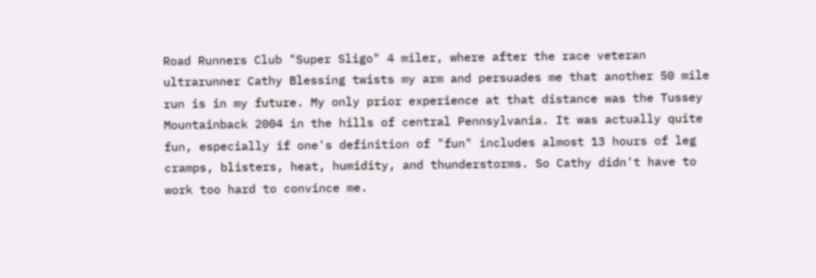Road Runners Club "Super Sligo" 4 miler, where after the race veteran ultrarunner Cathy Blessing twists my arm and persuades me that another 50 mile run is in my future. My only prior experience at that distance was the Tussey Mountainback 2004 in the hills of central Pennsylvania. It was actually quite fun, especially if one's definition of "fun" includes almost 13 hours of leg cramps, blisters, heat, humidity, and thunderstorms. So Cathy didn't have to work too hard to convince me.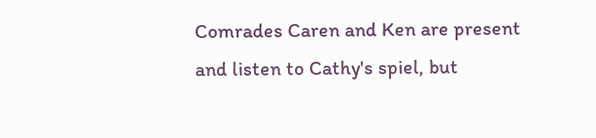Comrades Caren and Ken are present and listen to Cathy's spiel, but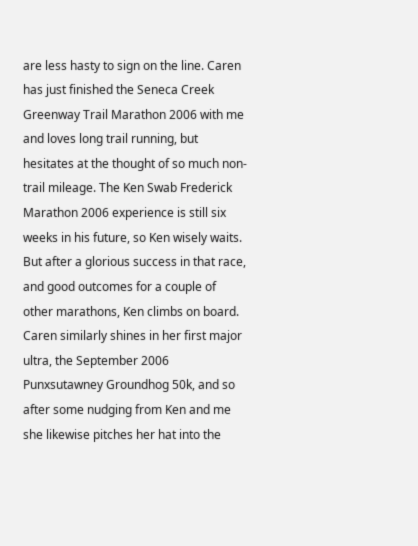are less hasty to sign on the line. Caren has just finished the Seneca Creek Greenway Trail Marathon 2006 with me and loves long trail running, but hesitates at the thought of so much non-trail mileage. The Ken Swab Frederick Marathon 2006 experience is still six weeks in his future, so Ken wisely waits. But after a glorious success in that race, and good outcomes for a couple of other marathons, Ken climbs on board. Caren similarly shines in her first major ultra, the September 2006 Punxsutawney Groundhog 50k, and so after some nudging from Ken and me she likewise pitches her hat into the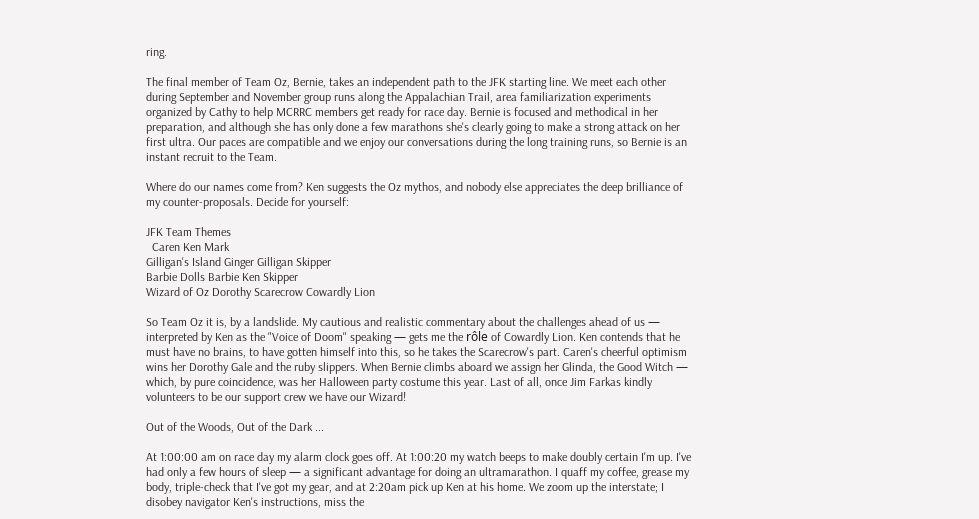ring.

The final member of Team Oz, Bernie, takes an independent path to the JFK starting line. We meet each other during September and November group runs along the Appalachian Trail, area familiarization experiments organized by Cathy to help MCRRC members get ready for race day. Bernie is focused and methodical in her preparation, and although she has only done a few marathons she's clearly going to make a strong attack on her first ultra. Our paces are compatible and we enjoy our conversations during the long training runs, so Bernie is an instant recruit to the Team.

Where do our names come from? Ken suggests the Oz mythos, and nobody else appreciates the deep brilliance of my counter-proposals. Decide for yourself:

JFK Team Themes
  Caren Ken Mark
Gilligan's Island Ginger Gilligan Skipper
Barbie Dolls Barbie Ken Skipper
Wizard of Oz Dorothy Scarecrow Cowardly Lion

So Team Oz it is, by a landslide. My cautious and realistic commentary about the challenges ahead of us — interpreted by Ken as the "Voice of Doom" speaking — gets me the rôle of Cowardly Lion. Ken contends that he must have no brains, to have gotten himself into this, so he takes the Scarecrow's part. Caren's cheerful optimism wins her Dorothy Gale and the ruby slippers. When Bernie climbs aboard we assign her Glinda, the Good Witch — which, by pure coincidence, was her Halloween party costume this year. Last of all, once Jim Farkas kindly volunteers to be our support crew we have our Wizard!

Out of the Woods, Out of the Dark ...

At 1:00:00 am on race day my alarm clock goes off. At 1:00:20 my watch beeps to make doubly certain I'm up. I've had only a few hours of sleep — a significant advantage for doing an ultramarathon. I quaff my coffee, grease my body, triple-check that I've got my gear, and at 2:20am pick up Ken at his home. We zoom up the interstate; I disobey navigator Ken's instructions, miss the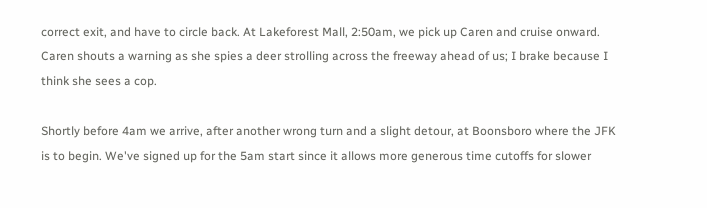correct exit, and have to circle back. At Lakeforest Mall, 2:50am, we pick up Caren and cruise onward. Caren shouts a warning as she spies a deer strolling across the freeway ahead of us; I brake because I think she sees a cop.

Shortly before 4am we arrive, after another wrong turn and a slight detour, at Boonsboro where the JFK is to begin. We've signed up for the 5am start since it allows more generous time cutoffs for slower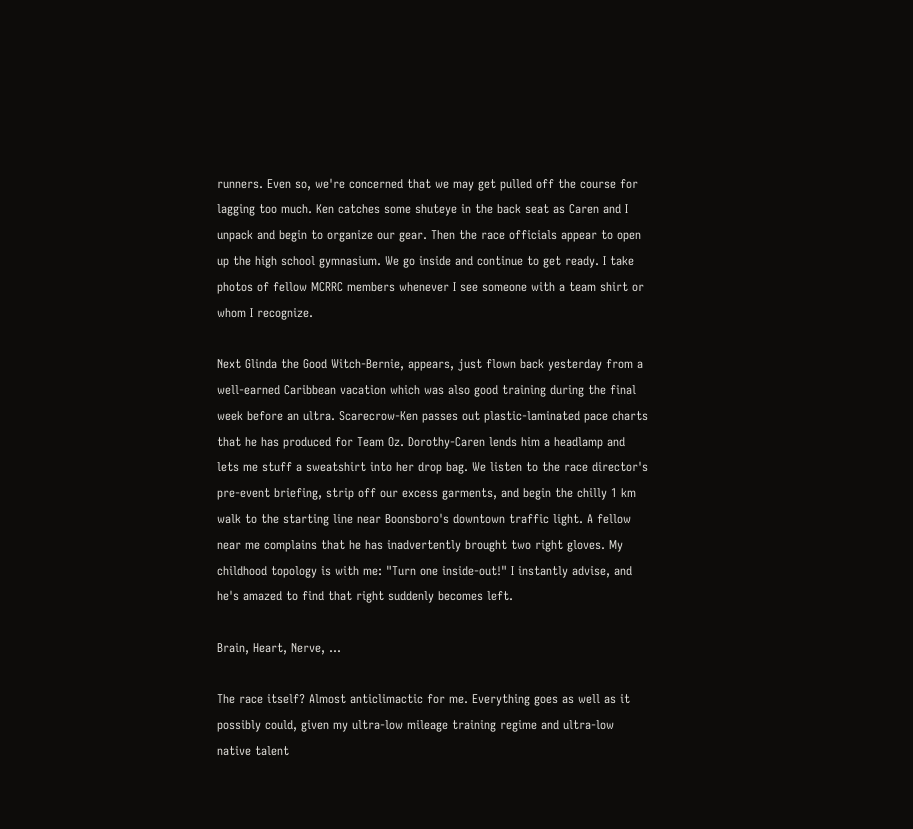runners. Even so, we're concerned that we may get pulled off the course for lagging too much. Ken catches some shuteye in the back seat as Caren and I unpack and begin to organize our gear. Then the race officials appear to open up the high school gymnasium. We go inside and continue to get ready. I take photos of fellow MCRRC members whenever I see someone with a team shirt or whom I recognize.

Next Glinda the Good Witch-Bernie, appears, just flown back yesterday from a well-earned Caribbean vacation which was also good training during the final week before an ultra. Scarecrow-Ken passes out plastic-laminated pace charts that he has produced for Team Oz. Dorothy-Caren lends him a headlamp and lets me stuff a sweatshirt into her drop bag. We listen to the race director's pre-event briefing, strip off our excess garments, and begin the chilly 1 km walk to the starting line near Boonsboro's downtown traffic light. A fellow near me complains that he has inadvertently brought two right gloves. My childhood topology is with me: "Turn one inside-out!" I instantly advise, and he's amazed to find that right suddenly becomes left.

Brain, Heart, Nerve, ...

The race itself? Almost anticlimactic for me. Everything goes as well as it possibly could, given my ultra-low mileage training regime and ultra-low native talent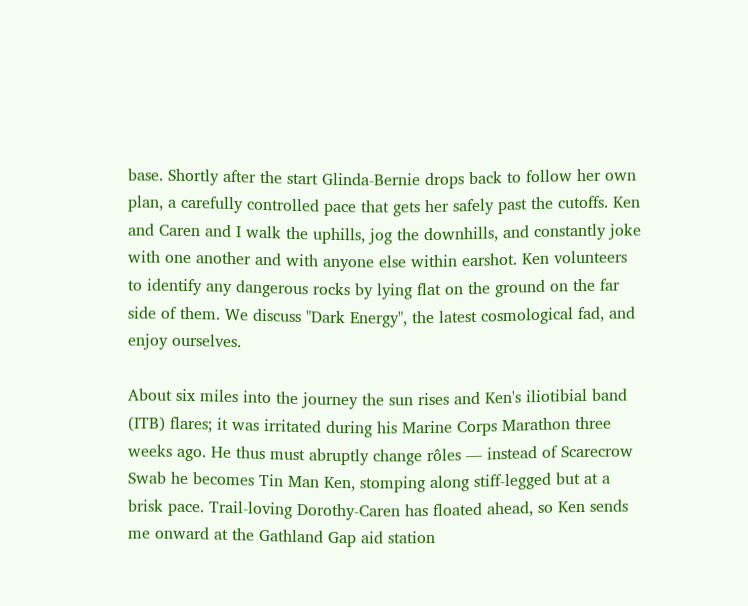base. Shortly after the start Glinda-Bernie drops back to follow her own plan, a carefully controlled pace that gets her safely past the cutoffs. Ken and Caren and I walk the uphills, jog the downhills, and constantly joke with one another and with anyone else within earshot. Ken volunteers to identify any dangerous rocks by lying flat on the ground on the far side of them. We discuss "Dark Energy", the latest cosmological fad, and enjoy ourselves.

About six miles into the journey the sun rises and Ken's iliotibial band (ITB) flares; it was irritated during his Marine Corps Marathon three weeks ago. He thus must abruptly change rôles — instead of Scarecrow Swab he becomes Tin Man Ken, stomping along stiff-legged but at a brisk pace. Trail-loving Dorothy-Caren has floated ahead, so Ken sends me onward at the Gathland Gap aid station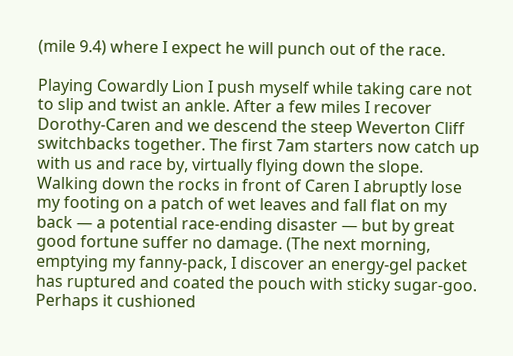(mile 9.4) where I expect he will punch out of the race.

Playing Cowardly Lion I push myself while taking care not to slip and twist an ankle. After a few miles I recover Dorothy-Caren and we descend the steep Weverton Cliff switchbacks together. The first 7am starters now catch up with us and race by, virtually flying down the slope. Walking down the rocks in front of Caren I abruptly lose my footing on a patch of wet leaves and fall flat on my back — a potential race-ending disaster — but by great good fortune suffer no damage. (The next morning, emptying my fanny-pack, I discover an energy-gel packet has ruptured and coated the pouch with sticky sugar-goo. Perhaps it cushioned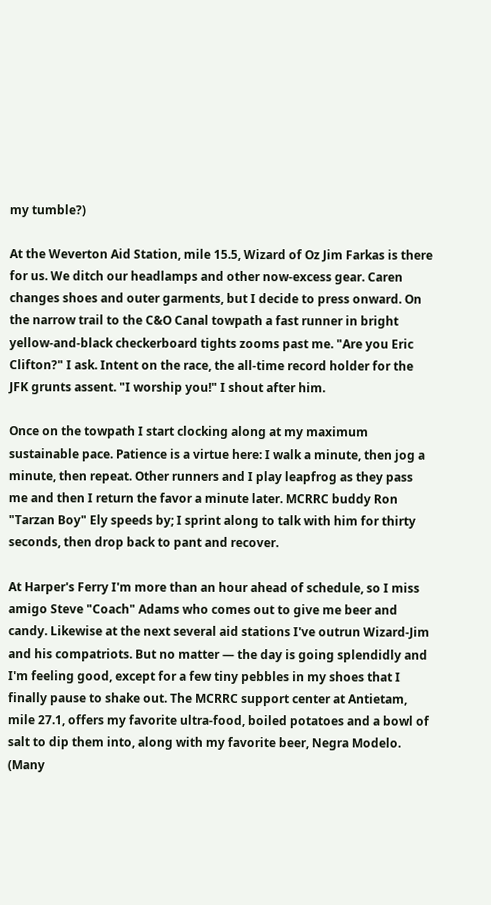my tumble?)

At the Weverton Aid Station, mile 15.5, Wizard of Oz Jim Farkas is there for us. We ditch our headlamps and other now-excess gear. Caren changes shoes and outer garments, but I decide to press onward. On the narrow trail to the C&O Canal towpath a fast runner in bright yellow-and-black checkerboard tights zooms past me. "Are you Eric Clifton?" I ask. Intent on the race, the all-time record holder for the JFK grunts assent. "I worship you!" I shout after him.

Once on the towpath I start clocking along at my maximum sustainable pace. Patience is a virtue here: I walk a minute, then jog a minute, then repeat. Other runners and I play leapfrog as they pass me and then I return the favor a minute later. MCRRC buddy Ron "Tarzan Boy" Ely speeds by; I sprint along to talk with him for thirty seconds, then drop back to pant and recover.

At Harper's Ferry I'm more than an hour ahead of schedule, so I miss amigo Steve "Coach" Adams who comes out to give me beer and candy. Likewise at the next several aid stations I've outrun Wizard-Jim and his compatriots. But no matter — the day is going splendidly and I'm feeling good, except for a few tiny pebbles in my shoes that I finally pause to shake out. The MCRRC support center at Antietam, mile 27.1, offers my favorite ultra-food, boiled potatoes and a bowl of salt to dip them into, along with my favorite beer, Negra Modelo. (Many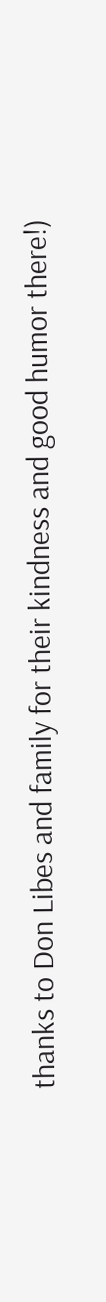thanks to Don Libes and family for their kindness and good humor there!)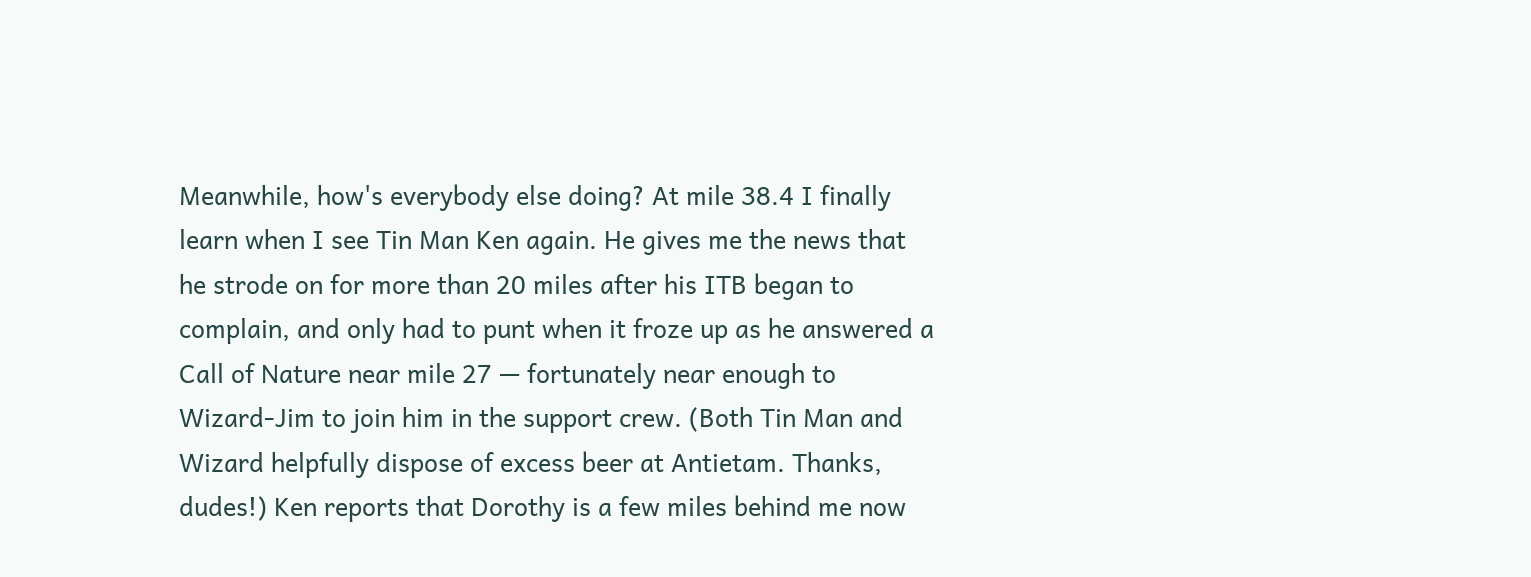Meanwhile, how's everybody else doing? At mile 38.4 I finally learn when I see Tin Man Ken again. He gives me the news that he strode on for more than 20 miles after his ITB began to complain, and only had to punt when it froze up as he answered a Call of Nature near mile 27 — fortunately near enough to Wizard-Jim to join him in the support crew. (Both Tin Man and Wizard helpfully dispose of excess beer at Antietam. Thanks, dudes!) Ken reports that Dorothy is a few miles behind me now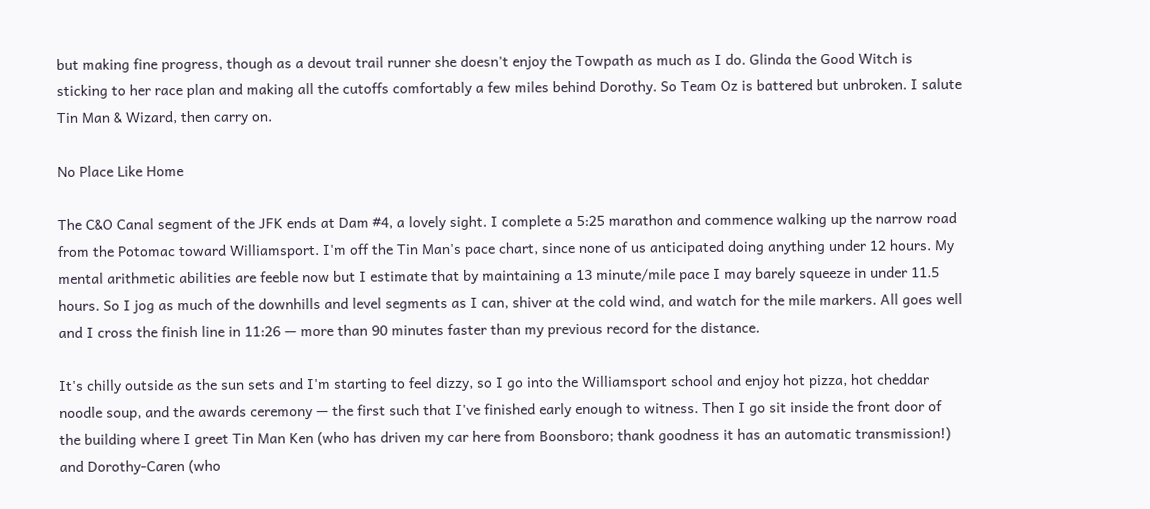but making fine progress, though as a devout trail runner she doesn't enjoy the Towpath as much as I do. Glinda the Good Witch is sticking to her race plan and making all the cutoffs comfortably a few miles behind Dorothy. So Team Oz is battered but unbroken. I salute Tin Man & Wizard, then carry on.

No Place Like Home

The C&O Canal segment of the JFK ends at Dam #4, a lovely sight. I complete a 5:25 marathon and commence walking up the narrow road from the Potomac toward Williamsport. I'm off the Tin Man's pace chart, since none of us anticipated doing anything under 12 hours. My mental arithmetic abilities are feeble now but I estimate that by maintaining a 13 minute/mile pace I may barely squeeze in under 11.5 hours. So I jog as much of the downhills and level segments as I can, shiver at the cold wind, and watch for the mile markers. All goes well and I cross the finish line in 11:26 — more than 90 minutes faster than my previous record for the distance.

It's chilly outside as the sun sets and I'm starting to feel dizzy, so I go into the Williamsport school and enjoy hot pizza, hot cheddar noodle soup, and the awards ceremony — the first such that I've finished early enough to witness. Then I go sit inside the front door of the building where I greet Tin Man Ken (who has driven my car here from Boonsboro; thank goodness it has an automatic transmission!) and Dorothy-Caren (who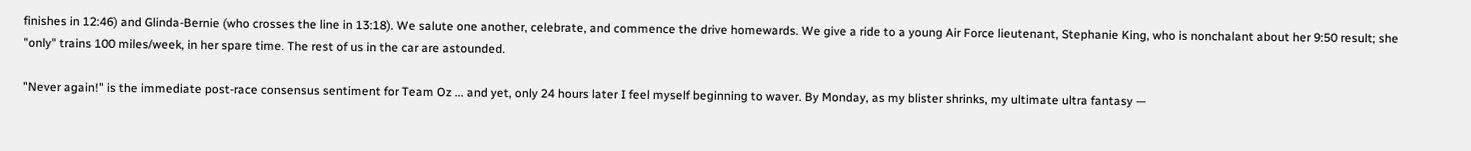finishes in 12:46) and Glinda-Bernie (who crosses the line in 13:18). We salute one another, celebrate, and commence the drive homewards. We give a ride to a young Air Force lieutenant, Stephanie King, who is nonchalant about her 9:50 result; she "only" trains 100 miles/week, in her spare time. The rest of us in the car are astounded.

"Never again!" is the immediate post-race consensus sentiment for Team Oz ... and yet, only 24 hours later I feel myself beginning to waver. By Monday, as my blister shrinks, my ultimate ultra fantasy —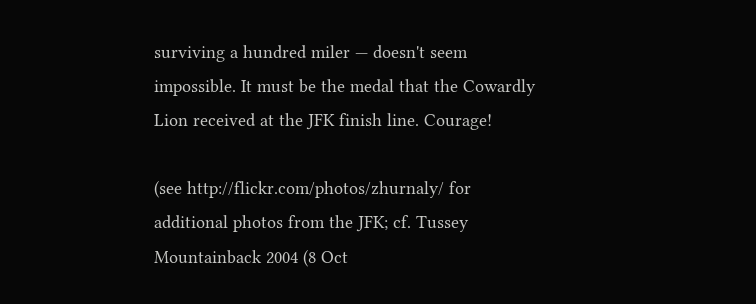surviving a hundred miler — doesn't seem impossible. It must be the medal that the Cowardly Lion received at the JFK finish line. Courage!

(see http://flickr.com/photos/zhurnaly/ for additional photos from the JFK; cf. Tussey Mountainback 2004 (8 Oct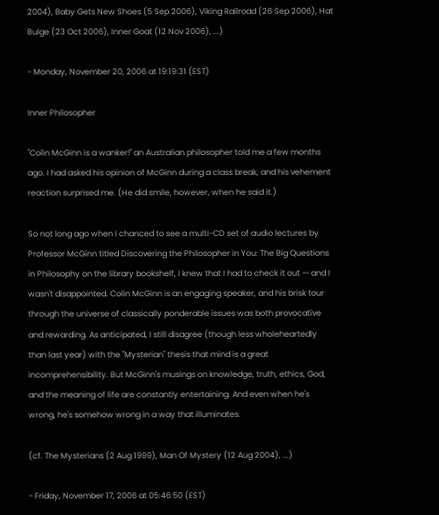2004), Baby Gets New Shoes (5 Sep 2006), Viking Railroad (26 Sep 2006), Hat Bulge (23 Oct 2006), Inner Goat (12 Nov 2006), ...)

- Monday, November 20, 2006 at 19:19:31 (EST)

Inner Philosopher

"Colin McGinn is a wanker!" an Australian philosopher told me a few months ago. I had asked his opinion of McGinn during a class break, and his vehement reaction surprised me. (He did smile, however, when he said it.)

So not long ago when I chanced to see a multi-CD set of audio lectures by Professor McGinn titled Discovering the Philosopher in You: The Big Questions in Philosophy on the library bookshelf, I knew that I had to check it out — and I wasn't disappointed. Colin McGinn is an engaging speaker, and his brisk tour through the universe of classically ponderable issues was both provocative and rewarding. As anticipated, I still disagree (though less wholeheartedly than last year) with the "Mysterian" thesis that mind is a great incomprehensibility. But McGinn's musings on knowledge, truth, ethics, God, and the meaning of life are constantly entertaining. And even when he's wrong, he's somehow wrong in a way that illuminates.

(cf. The Mysterians (2 Aug 1999), Man Of Mystery (12 Aug 2004), ...)

- Friday, November 17, 2006 at 05:46:50 (EST)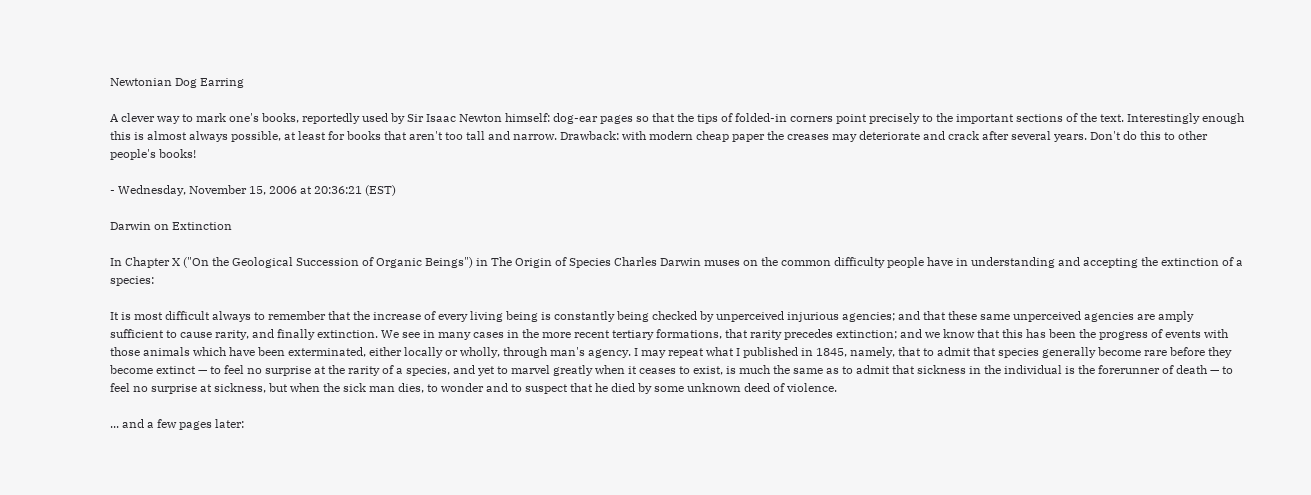Newtonian Dog Earring

A clever way to mark one's books, reportedly used by Sir Isaac Newton himself: dog-ear pages so that the tips of folded-in corners point precisely to the important sections of the text. Interestingly enough this is almost always possible, at least for books that aren't too tall and narrow. Drawback: with modern cheap paper the creases may deteriorate and crack after several years. Don't do this to other people's books!

- Wednesday, November 15, 2006 at 20:36:21 (EST)

Darwin on Extinction

In Chapter X ("On the Geological Succession of Organic Beings") in The Origin of Species Charles Darwin muses on the common difficulty people have in understanding and accepting the extinction of a species:

It is most difficult always to remember that the increase of every living being is constantly being checked by unperceived injurious agencies; and that these same unperceived agencies are amply sufficient to cause rarity, and finally extinction. We see in many cases in the more recent tertiary formations, that rarity precedes extinction; and we know that this has been the progress of events with those animals which have been exterminated, either locally or wholly, through man's agency. I may repeat what I published in 1845, namely, that to admit that species generally become rare before they become extinct — to feel no surprise at the rarity of a species, and yet to marvel greatly when it ceases to exist, is much the same as to admit that sickness in the individual is the forerunner of death — to feel no surprise at sickness, but when the sick man dies, to wonder and to suspect that he died by some unknown deed of violence.

... and a few pages later: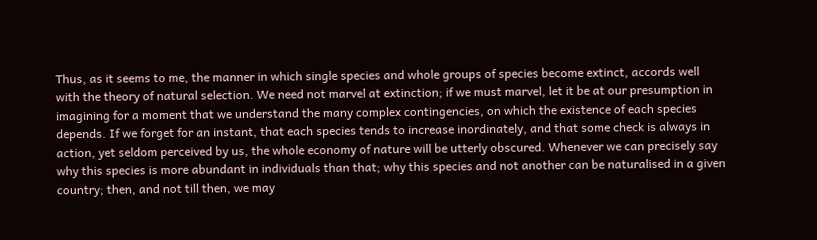Thus, as it seems to me, the manner in which single species and whole groups of species become extinct, accords well with the theory of natural selection. We need not marvel at extinction; if we must marvel, let it be at our presumption in imagining for a moment that we understand the many complex contingencies, on which the existence of each species depends. If we forget for an instant, that each species tends to increase inordinately, and that some check is always in action, yet seldom perceived by us, the whole economy of nature will be utterly obscured. Whenever we can precisely say why this species is more abundant in individuals than that; why this species and not another can be naturalised in a given country; then, and not till then, we may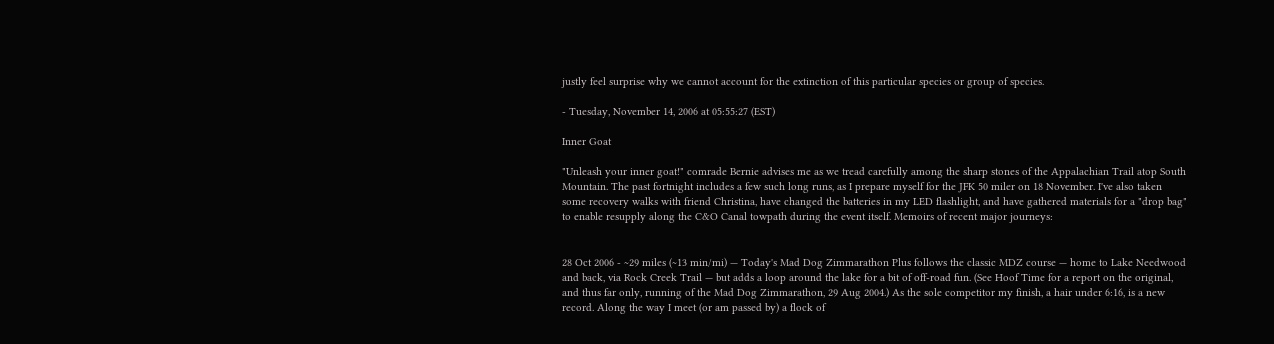justly feel surprise why we cannot account for the extinction of this particular species or group of species.

- Tuesday, November 14, 2006 at 05:55:27 (EST)

Inner Goat

"Unleash your inner goat!" comrade Bernie advises me as we tread carefully among the sharp stones of the Appalachian Trail atop South Mountain. The past fortnight includes a few such long runs, as I prepare myself for the JFK 50 miler on 18 November. I've also taken some recovery walks with friend Christina, have changed the batteries in my LED flashlight, and have gathered materials for a "drop bag" to enable resupply along the C&O Canal towpath during the event itself. Memoirs of recent major journeys:


28 Oct 2006 - ~29 miles (~13 min/mi) — Today's Mad Dog Zimmarathon Plus follows the classic MDZ course — home to Lake Needwood and back, via Rock Creek Trail — but adds a loop around the lake for a bit of off-road fun. (See Hoof Time for a report on the original, and thus far only, running of the Mad Dog Zimmarathon, 29 Aug 2004.) As the sole competitor my finish, a hair under 6:16, is a new record. Along the way I meet (or am passed by) a flock of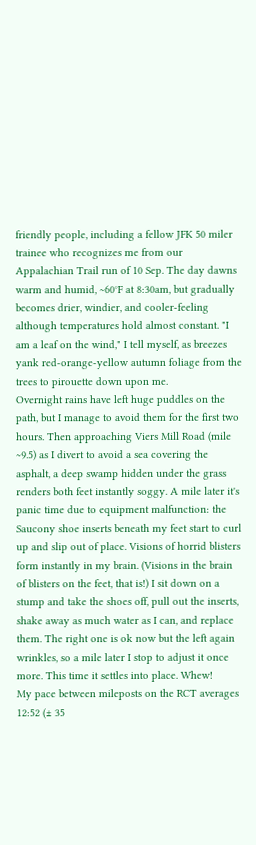friendly people, including a fellow JFK 50 miler trainee who recognizes me from our Appalachian Trail run of 10 Sep. The day dawns warm and humid, ~60°F at 8:30am, but gradually becomes drier, windier, and cooler-feeling although temperatures hold almost constant. "I am a leaf on the wind," I tell myself, as breezes yank red-orange-yellow autumn foliage from the trees to pirouette down upon me.
Overnight rains have left huge puddles on the path, but I manage to avoid them for the first two hours. Then approaching Viers Mill Road (mile ~9.5) as I divert to avoid a sea covering the asphalt, a deep swamp hidden under the grass renders both feet instantly soggy. A mile later it's panic time due to equipment malfunction: the Saucony shoe inserts beneath my feet start to curl up and slip out of place. Visions of horrid blisters form instantly in my brain. (Visions in the brain of blisters on the feet, that is!) I sit down on a stump and take the shoes off, pull out the inserts, shake away as much water as I can, and replace them. The right one is ok now but the left again wrinkles, so a mile later I stop to adjust it once more. This time it settles into place. Whew!
My pace between mileposts on the RCT averages 12:52 (± 35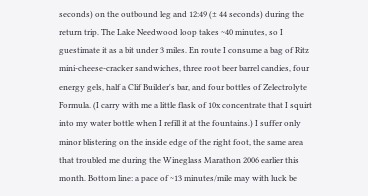seconds) on the outbound leg and 12:49 (± 44 seconds) during the return trip. The Lake Needwood loop takes ~40 minutes, so I guestimate it as a bit under 3 miles. En route I consume a bag of Ritz mini-cheese-cracker sandwiches, three root beer barrel candies, four energy gels, half a Clif Builder's bar, and four bottles of Zelectrolyte Formula. (I carry with me a little flask of 10x concentrate that I squirt into my water bottle when I refill it at the fountains.) I suffer only minor blistering on the inside edge of the right foot, the same area that troubled me during the Wineglass Marathon 2006 earlier this month. Bottom line: a pace of ~13 minutes/mile may with luck be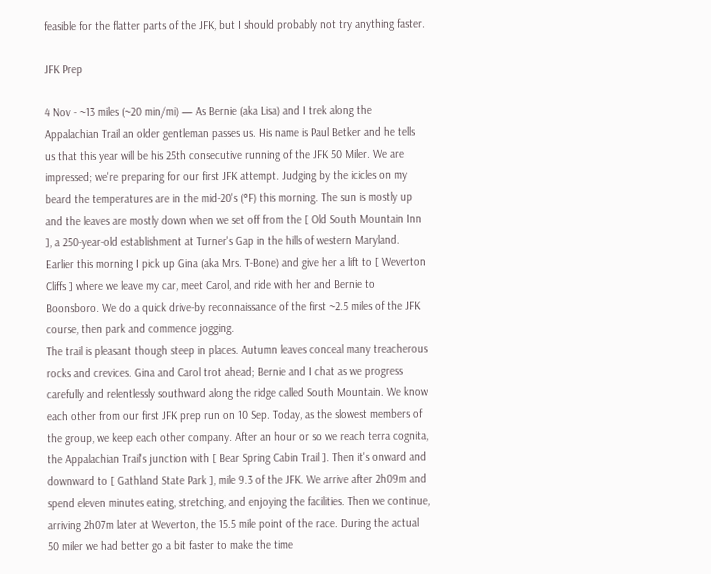feasible for the flatter parts of the JFK, but I should probably not try anything faster.

JFK Prep

4 Nov - ~13 miles (~20 min/mi) — As Bernie (aka Lisa) and I trek along the Appalachian Trail an older gentleman passes us. His name is Paul Betker and he tells us that this year will be his 25th consecutive running of the JFK 50 Miler. We are impressed; we're preparing for our first JFK attempt. Judging by the icicles on my beard the temperatures are in the mid-20's (°F) this morning. The sun is mostly up and the leaves are mostly down when we set off from the [ Old South Mountain Inn ], a 250-year-old establishment at Turner's Gap in the hills of western Maryland. Earlier this morning I pick up Gina (aka Mrs. T-Bone) and give her a lift to [ Weverton Cliffs ] where we leave my car, meet Carol, and ride with her and Bernie to Boonsboro. We do a quick drive-by reconnaissance of the first ~2.5 miles of the JFK course, then park and commence jogging.
The trail is pleasant though steep in places. Autumn leaves conceal many treacherous rocks and crevices. Gina and Carol trot ahead; Bernie and I chat as we progress carefully and relentlessly southward along the ridge called South Mountain. We know each other from our first JFK prep run on 10 Sep. Today, as the slowest members of the group, we keep each other company. After an hour or so we reach terra cognita, the Appalachian Trail's junction with [ Bear Spring Cabin Trail ]. Then it's onward and downward to [ Gathland State Park ], mile 9.3 of the JFK. We arrive after 2h09m and spend eleven minutes eating, stretching, and enjoying the facilities. Then we continue, arriving 2h07m later at Weverton, the 15.5 mile point of the race. During the actual 50 miler we had better go a bit faster to make the time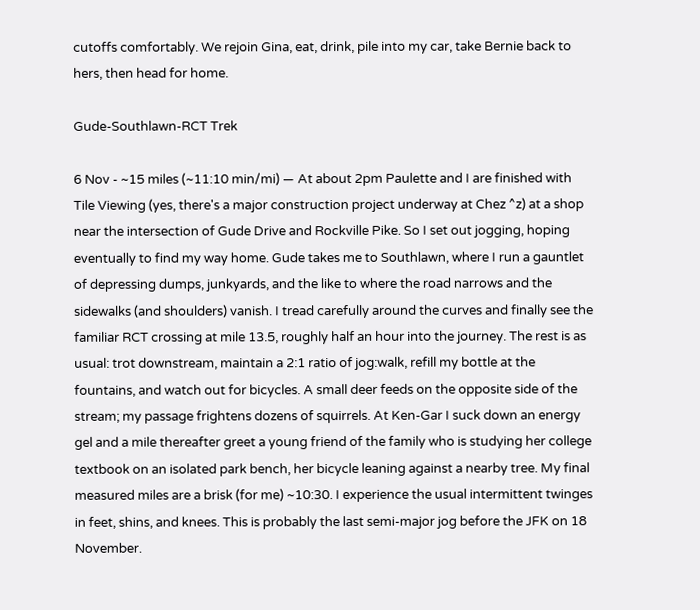cutoffs comfortably. We rejoin Gina, eat, drink, pile into my car, take Bernie back to hers, then head for home.

Gude-Southlawn-RCT Trek

6 Nov - ~15 miles (~11:10 min/mi) — At about 2pm Paulette and I are finished with Tile Viewing (yes, there's a major construction project underway at Chez ^z) at a shop near the intersection of Gude Drive and Rockville Pike. So I set out jogging, hoping eventually to find my way home. Gude takes me to Southlawn, where I run a gauntlet of depressing dumps, junkyards, and the like to where the road narrows and the sidewalks (and shoulders) vanish. I tread carefully around the curves and finally see the familiar RCT crossing at mile 13.5, roughly half an hour into the journey. The rest is as usual: trot downstream, maintain a 2:1 ratio of jog:walk, refill my bottle at the fountains, and watch out for bicycles. A small deer feeds on the opposite side of the stream; my passage frightens dozens of squirrels. At Ken-Gar I suck down an energy gel and a mile thereafter greet a young friend of the family who is studying her college textbook on an isolated park bench, her bicycle leaning against a nearby tree. My final measured miles are a brisk (for me) ~10:30. I experience the usual intermittent twinges in feet, shins, and knees. This is probably the last semi-major jog before the JFK on 18 November.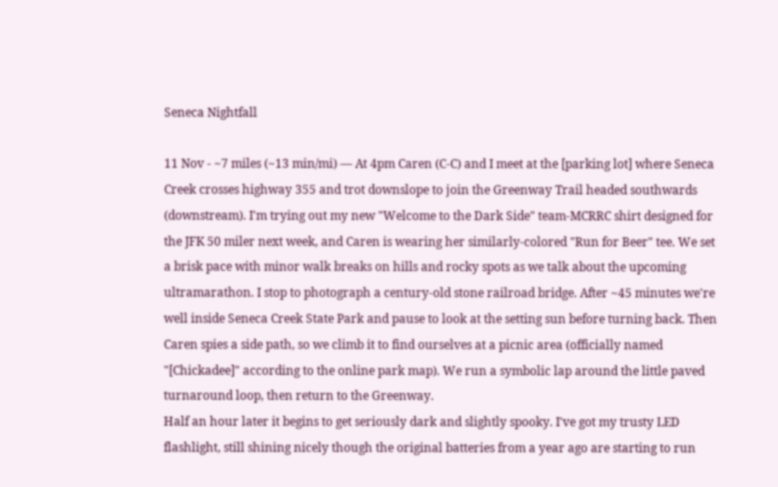Seneca Nightfall

11 Nov - ~7 miles (~13 min/mi) — At 4pm Caren (C-C) and I meet at the [parking lot] where Seneca Creek crosses highway 355 and trot downslope to join the Greenway Trail headed southwards (downstream). I'm trying out my new "Welcome to the Dark Side" team-MCRRC shirt designed for the JFK 50 miler next week, and Caren is wearing her similarly-colored "Run for Beer" tee. We set a brisk pace with minor walk breaks on hills and rocky spots as we talk about the upcoming ultramarathon. I stop to photograph a century-old stone railroad bridge. After ~45 minutes we're well inside Seneca Creek State Park and pause to look at the setting sun before turning back. Then Caren spies a side path, so we climb it to find ourselves at a picnic area (officially named "[Chickadee]" according to the online park map). We run a symbolic lap around the little paved turnaround loop, then return to the Greenway.
Half an hour later it begins to get seriously dark and slightly spooky. I've got my trusty LED flashlight, still shining nicely though the original batteries from a year ago are starting to run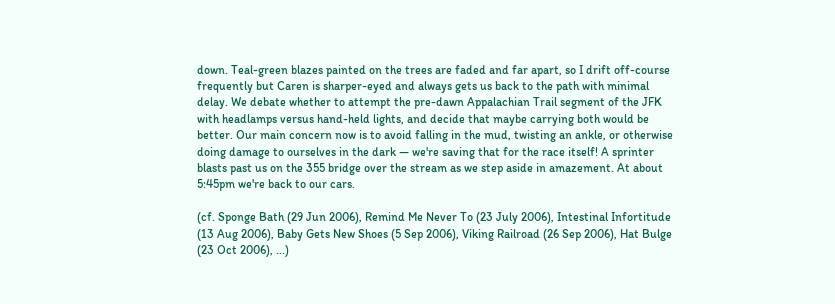down. Teal-green blazes painted on the trees are faded and far apart, so I drift off-course frequently but Caren is sharper-eyed and always gets us back to the path with minimal delay. We debate whether to attempt the pre-dawn Appalachian Trail segment of the JFK with headlamps versus hand-held lights, and decide that maybe carrying both would be better. Our main concern now is to avoid falling in the mud, twisting an ankle, or otherwise doing damage to ourselves in the dark — we're saving that for the race itself! A sprinter blasts past us on the 355 bridge over the stream as we step aside in amazement. At about 5:45pm we're back to our cars.

(cf. Sponge Bath (29 Jun 2006), Remind Me Never To (23 July 2006), Intestinal Infortitude (13 Aug 2006), Baby Gets New Shoes (5 Sep 2006), Viking Railroad (26 Sep 2006), Hat Bulge (23 Oct 2006), ...)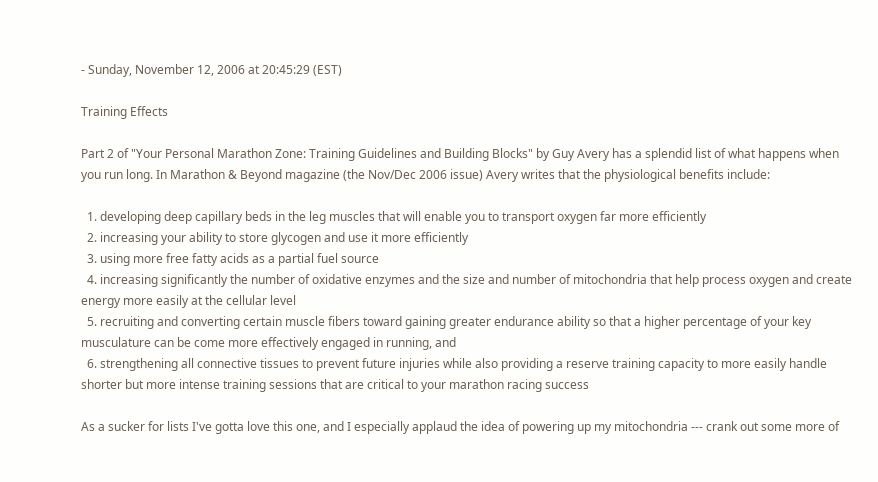- Sunday, November 12, 2006 at 20:45:29 (EST)

Training Effects

Part 2 of "Your Personal Marathon Zone: Training Guidelines and Building Blocks" by Guy Avery has a splendid list of what happens when you run long. In Marathon & Beyond magazine (the Nov/Dec 2006 issue) Avery writes that the physiological benefits include:

  1. developing deep capillary beds in the leg muscles that will enable you to transport oxygen far more efficiently
  2. increasing your ability to store glycogen and use it more efficiently
  3. using more free fatty acids as a partial fuel source
  4. increasing significantly the number of oxidative enzymes and the size and number of mitochondria that help process oxygen and create energy more easily at the cellular level
  5. recruiting and converting certain muscle fibers toward gaining greater endurance ability so that a higher percentage of your key musculature can be come more effectively engaged in running, and
  6. strengthening all connective tissues to prevent future injuries while also providing a reserve training capacity to more easily handle shorter but more intense training sessions that are critical to your marathon racing success

As a sucker for lists I've gotta love this one, and I especially applaud the idea of powering up my mitochondria --- crank out some more of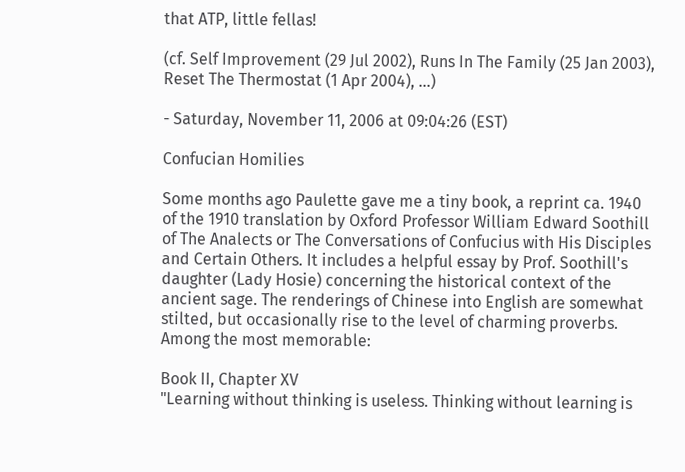that ATP, little fellas!

(cf. Self Improvement (29 Jul 2002), Runs In The Family (25 Jan 2003), Reset The Thermostat (1 Apr 2004), ...)

- Saturday, November 11, 2006 at 09:04:26 (EST)

Confucian Homilies

Some months ago Paulette gave me a tiny book, a reprint ca. 1940 of the 1910 translation by Oxford Professor William Edward Soothill of The Analects or The Conversations of Confucius with His Disciples and Certain Others. It includes a helpful essay by Prof. Soothill's daughter (Lady Hosie) concerning the historical context of the ancient sage. The renderings of Chinese into English are somewhat stilted, but occasionally rise to the level of charming proverbs. Among the most memorable:

Book II, Chapter XV
"Learning without thinking is useless. Thinking without learning is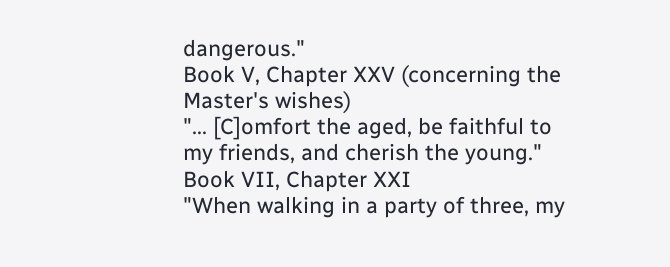dangerous."
Book V, Chapter XXV (concerning the Master's wishes)
"... [C]omfort the aged, be faithful to my friends, and cherish the young."
Book VII, Chapter XXI
"When walking in a party of three, my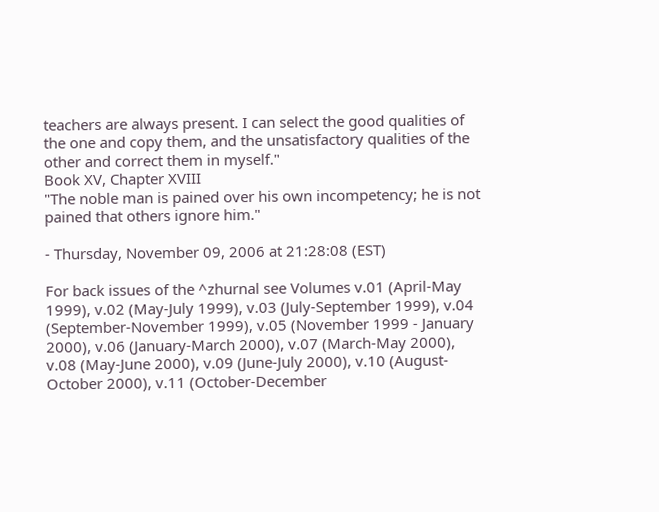teachers are always present. I can select the good qualities of the one and copy them, and the unsatisfactory qualities of the other and correct them in myself."
Book XV, Chapter XVIII
"The noble man is pained over his own incompetency; he is not pained that others ignore him."

- Thursday, November 09, 2006 at 21:28:08 (EST)

For back issues of the ^zhurnal see Volumes v.01 (April-May 1999), v.02 (May-July 1999), v.03 (July-September 1999), v.04 (September-November 1999), v.05 (November 1999 - January 2000), v.06 (January-March 2000), v.07 (March-May 2000), v.08 (May-June 2000), v.09 (June-July 2000), v.10 (August-October 2000), v.11 (October-December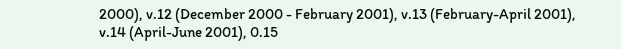2000), v.12 (December 2000 - February 2001), v.13 (February-April 2001), v.14 (April-June 2001), 0.15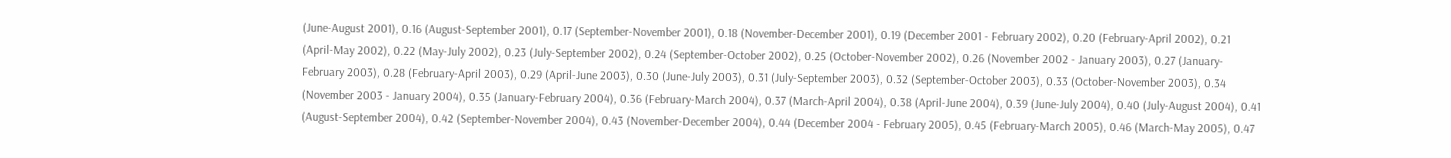(June-August 2001), 0.16 (August-September 2001), 0.17 (September-November 2001), 0.18 (November-December 2001), 0.19 (December 2001 - February 2002), 0.20 (February-April 2002), 0.21 (April-May 2002), 0.22 (May-July 2002), 0.23 (July-September 2002), 0.24 (September-October 2002), 0.25 (October-November 2002), 0.26 (November 2002 - January 2003), 0.27 (January-February 2003), 0.28 (February-April 2003), 0.29 (April-June 2003), 0.30 (June-July 2003), 0.31 (July-September 2003), 0.32 (September-October 2003), 0.33 (October-November 2003), 0.34 (November 2003 - January 2004), 0.35 (January-February 2004), 0.36 (February-March 2004), 0.37 (March-April 2004), 0.38 (April-June 2004), 0.39 (June-July 2004), 0.40 (July-August 2004), 0.41 (August-September 2004), 0.42 (September-November 2004), 0.43 (November-December 2004), 0.44 (December 2004 - February 2005), 0.45 (February-March 2005), 0.46 (March-May 2005), 0.47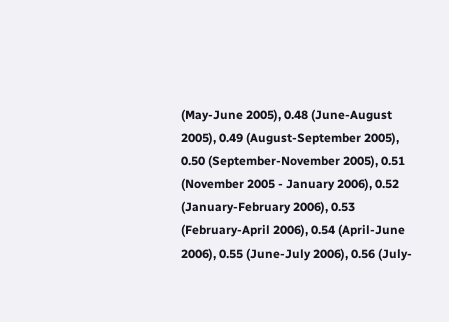(May-June 2005), 0.48 (June-August 2005), 0.49 (August-September 2005), 0.50 (September-November 2005), 0.51 (November 2005 - January 2006), 0.52 (January-February 2006), 0.53 (February-April 2006), 0.54 (April-June 2006), 0.55 (June-July 2006), 0.56 (July-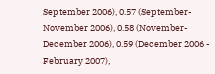September 2006), 0.57 (September-November 2006), 0.58 (November-December 2006), 0.59 (December 2006 - February 2007),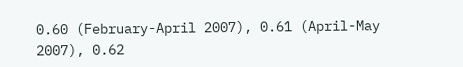0.60 (February-April 2007), 0.61 (April-May 2007), 0.62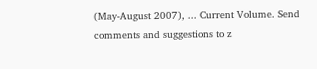(May-August 2007), ... Current Volume. Send comments and suggestions to z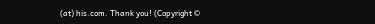(at) his.com. Thank you! (Copyright ©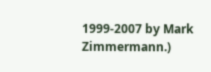1999-2007 by Mark Zimmermann.)